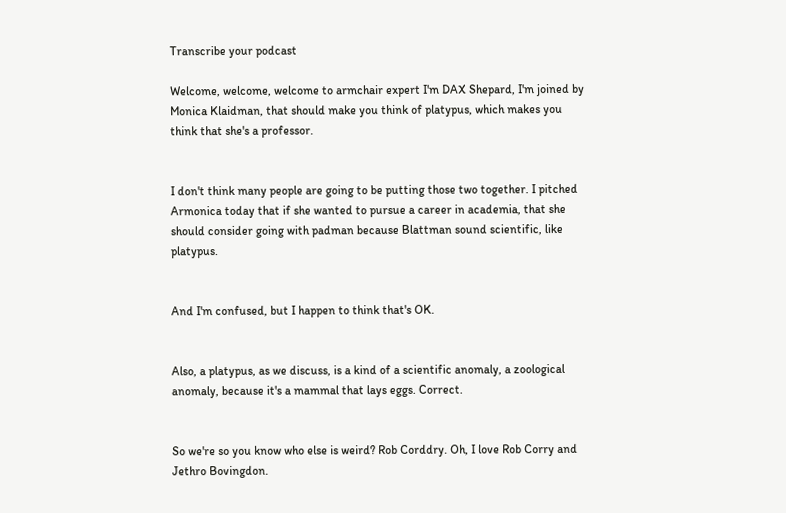Transcribe your podcast

Welcome, welcome, welcome to armchair expert I'm DAX Shepard, I'm joined by Monica Klaidman, that should make you think of platypus, which makes you think that she's a professor.


I don't think many people are going to be putting those two together. I pitched Armonica today that if she wanted to pursue a career in academia, that she should consider going with padman because Blattman sound scientific, like platypus.


And I'm confused, but I happen to think that's OK.


Also, a platypus, as we discuss, is a kind of a scientific anomaly, a zoological anomaly, because it's a mammal that lays eggs. Correct.


So we're so you know who else is weird? Rob Corddry. Oh, I love Rob Corry and Jethro Bovingdon.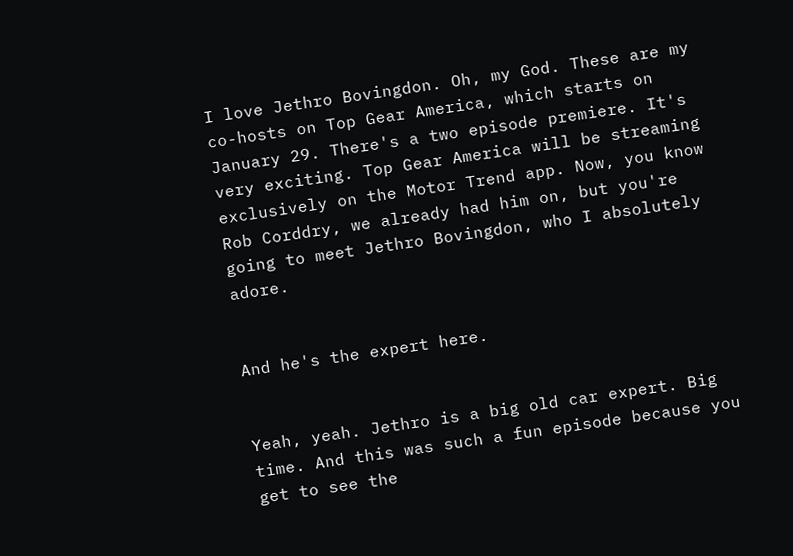I love Jethro Bovingdon. Oh, my God. These are my co-hosts on Top Gear America, which starts on January 29. There's a two episode premiere. It's very exciting. Top Gear America will be streaming exclusively on the Motor Trend app. Now, you know Rob Corddry, we already had him on, but you're going to meet Jethro Bovingdon, who I absolutely adore.


And he's the expert here.


Yeah, yeah. Jethro is a big old car expert. Big time. And this was such a fun episode because you get to see the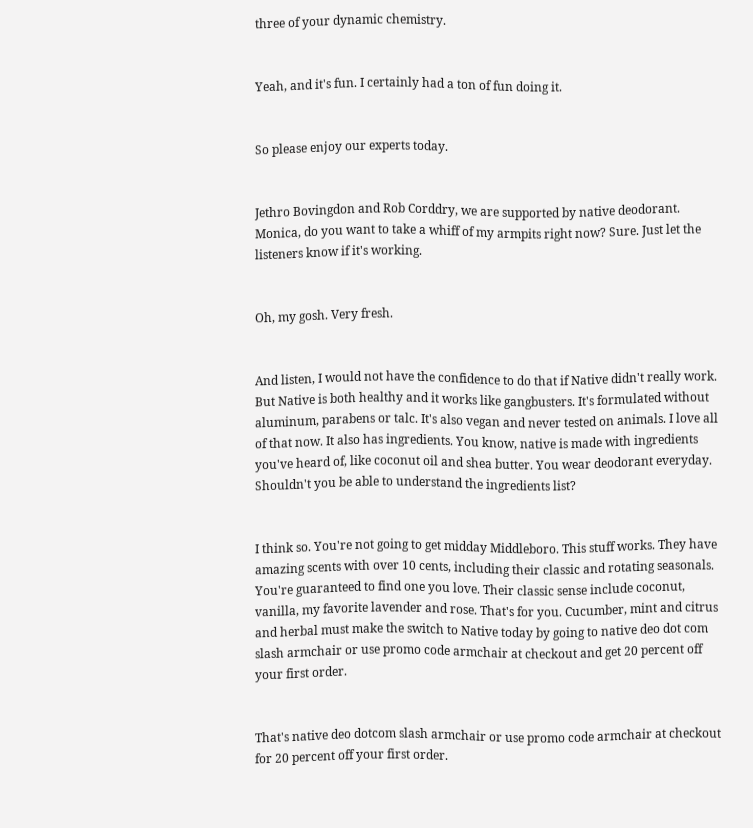three of your dynamic chemistry.


Yeah, and it's fun. I certainly had a ton of fun doing it.


So please enjoy our experts today.


Jethro Bovingdon and Rob Corddry, we are supported by native deodorant. Monica, do you want to take a whiff of my armpits right now? Sure. Just let the listeners know if it's working.


Oh, my gosh. Very fresh.


And listen, I would not have the confidence to do that if Native didn't really work. But Native is both healthy and it works like gangbusters. It's formulated without aluminum, parabens or talc. It's also vegan and never tested on animals. I love all of that now. It also has ingredients. You know, native is made with ingredients you've heard of, like coconut oil and shea butter. You wear deodorant everyday. Shouldn't you be able to understand the ingredients list?


I think so. You're not going to get midday Middleboro. This stuff works. They have amazing scents with over 10 cents, including their classic and rotating seasonals. You're guaranteed to find one you love. Their classic sense include coconut, vanilla, my favorite lavender and rose. That's for you. Cucumber, mint and citrus and herbal must make the switch to Native today by going to native deo dot com slash armchair or use promo code armchair at checkout and get 20 percent off your first order.


That's native deo dotcom slash armchair or use promo code armchair at checkout for 20 percent off your first order.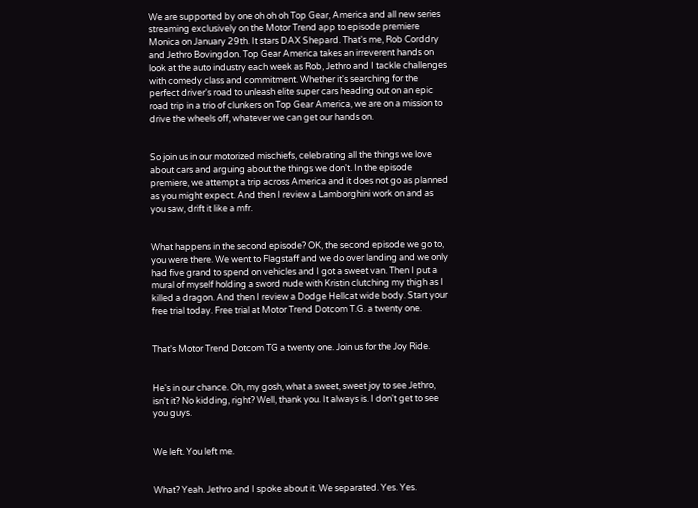We are supported by one oh oh oh Top Gear, America and all new series streaming exclusively on the Motor Trend app to episode premiere Monica on January 29th. It stars DAX Shepard. That's me, Rob Corddry and Jethro Bovingdon. Top Gear America takes an irreverent hands on look at the auto industry each week as Rob, Jethro and I tackle challenges with comedy class and commitment. Whether it's searching for the perfect driver's road to unleash elite super cars heading out on an epic road trip in a trio of clunkers on Top Gear America, we are on a mission to drive the wheels off, whatever we can get our hands on.


So join us in our motorized mischiefs, celebrating all the things we love about cars and arguing about the things we don't. In the episode premiere, we attempt a trip across America and it does not go as planned as you might expect. And then I review a Lamborghini work on and as you saw, drift it like a mfr.


What happens in the second episode? OK, the second episode we go to, you were there. We went to Flagstaff and we do over landing and we only had five grand to spend on vehicles and I got a sweet van. Then I put a mural of myself holding a sword nude with Kristin clutching my thigh as I killed a dragon. And then I review a Dodge Hellcat wide body. Start your free trial today. Free trial at Motor Trend Dotcom T.G. a twenty one.


That's Motor Trend Dotcom TG a twenty one. Join us for the Joy Ride.


He's in our chance. Oh, my gosh, what a sweet, sweet joy to see Jethro, isn't it? No kidding, right? Well, thank you. It always is. I don't get to see you guys.


We left. You left me.


What? Yeah. Jethro and I spoke about it. We separated. Yes. Yes.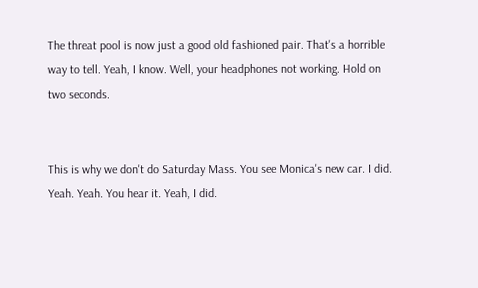The threat pool is now just a good old fashioned pair. That's a horrible way to tell. Yeah, I know. Well, your headphones not working. Hold on two seconds.


This is why we don't do Saturday Mass. You see Monica's new car. I did. Yeah. Yeah. You hear it. Yeah, I did.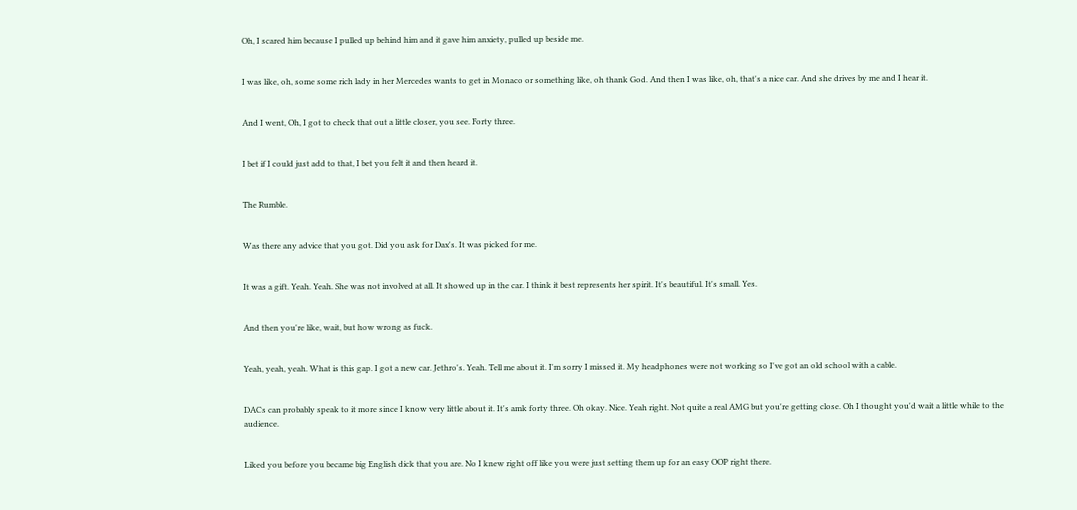Oh, I scared him because I pulled up behind him and it gave him anxiety, pulled up beside me.


I was like, oh, some some rich lady in her Mercedes wants to get in Monaco or something like, oh thank God. And then I was like, oh, that's a nice car. And she drives by me and I hear it.


And I went, Oh, I got to check that out a little closer, you see. Forty three.


I bet if I could just add to that, I bet you felt it and then heard it.


The Rumble.


Was there any advice that you got. Did you ask for Dax's. It was picked for me.


It was a gift. Yeah. Yeah. She was not involved at all. It showed up in the car. I think it best represents her spirit. It's beautiful. It's small. Yes.


And then you're like, wait, but how wrong as fuck.


Yeah, yeah, yeah. What is this gap. I got a new car. Jethro's. Yeah. Tell me about it. I'm sorry I missed it. My headphones were not working so I've got an old school with a cable.


DACs can probably speak to it more since I know very little about it. It's amk forty three. Oh okay. Nice. Yeah right. Not quite a real AMG but you're getting close. Oh I thought you'd wait a little while to the audience.


Liked you before you became big English dick that you are. No I knew right off like you were just setting them up for an easy OOP right there.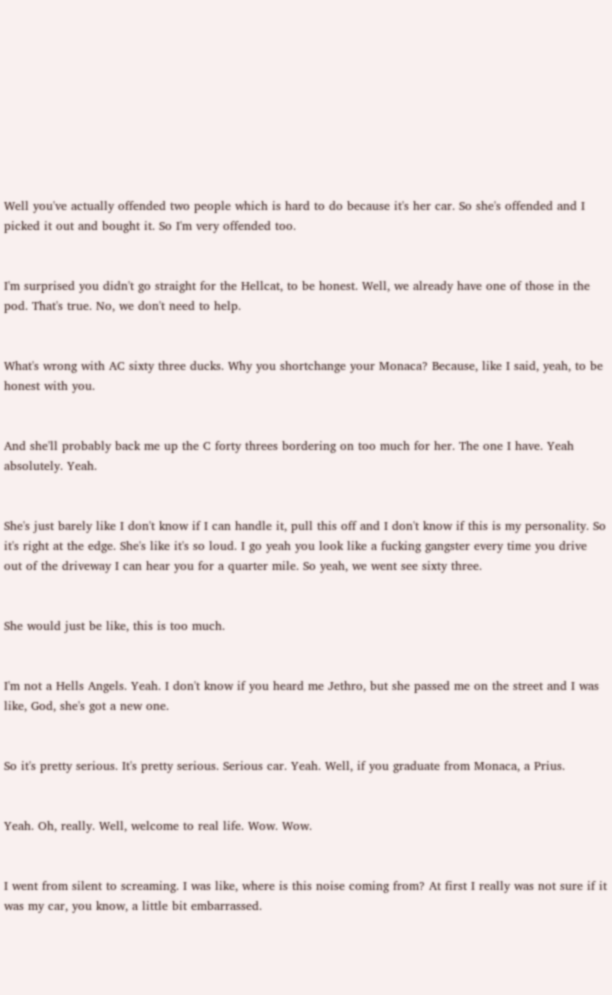Well you've actually offended two people which is hard to do because it's her car. So she's offended and I picked it out and bought it. So I'm very offended too.


I'm surprised you didn't go straight for the Hellcat, to be honest. Well, we already have one of those in the pod. That's true. No, we don't need to help.


What's wrong with AC sixty three ducks. Why you shortchange your Monaca? Because, like I said, yeah, to be honest with you.


And she'll probably back me up the C forty threes bordering on too much for her. The one I have. Yeah absolutely. Yeah.


She's just barely like I don't know if I can handle it, pull this off and I don't know if this is my personality. So it's right at the edge. She's like it's so loud. I go yeah you look like a fucking gangster every time you drive out of the driveway I can hear you for a quarter mile. So yeah, we went see sixty three.


She would just be like, this is too much.


I'm not a Hells Angels. Yeah. I don't know if you heard me Jethro, but she passed me on the street and I was like, God, she's got a new one.


So it's pretty serious. It's pretty serious. Serious car. Yeah. Well, if you graduate from Monaca, a Prius.


Yeah. Oh, really. Well, welcome to real life. Wow. Wow.


I went from silent to screaming. I was like, where is this noise coming from? At first I really was not sure if it was my car, you know, a little bit embarrassed.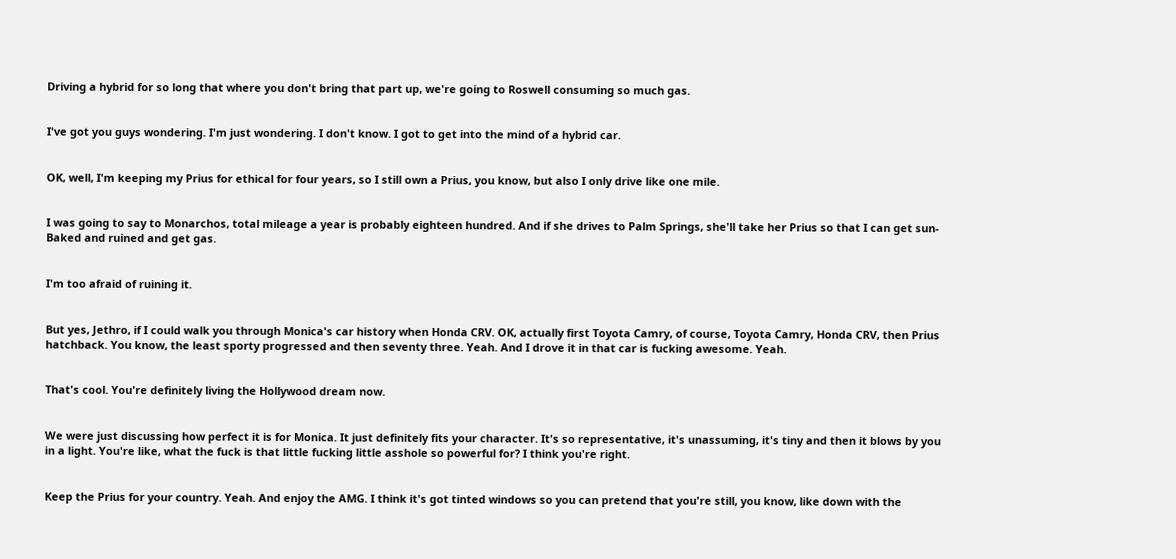Driving a hybrid for so long that where you don't bring that part up, we're going to Roswell consuming so much gas.


I've got you guys wondering. I'm just wondering. I don't know. I got to get into the mind of a hybrid car.


OK, well, I'm keeping my Prius for ethical for four years, so I still own a Prius, you know, but also I only drive like one mile.


I was going to say to Monarchos, total mileage a year is probably eighteen hundred. And if she drives to Palm Springs, she'll take her Prius so that I can get sun-Baked and ruined and get gas.


I'm too afraid of ruining it.


But yes, Jethro, if I could walk you through Monica's car history when Honda CRV. OK, actually first Toyota Camry, of course, Toyota Camry, Honda CRV, then Prius hatchback. You know, the least sporty progressed and then seventy three. Yeah. And I drove it in that car is fucking awesome. Yeah.


That's cool. You're definitely living the Hollywood dream now.


We were just discussing how perfect it is for Monica. It just definitely fits your character. It's so representative, it's unassuming, it's tiny and then it blows by you in a light. You're like, what the fuck is that little fucking little asshole so powerful for? I think you're right.


Keep the Prius for your country. Yeah. And enjoy the AMG. I think it's got tinted windows so you can pretend that you're still, you know, like down with the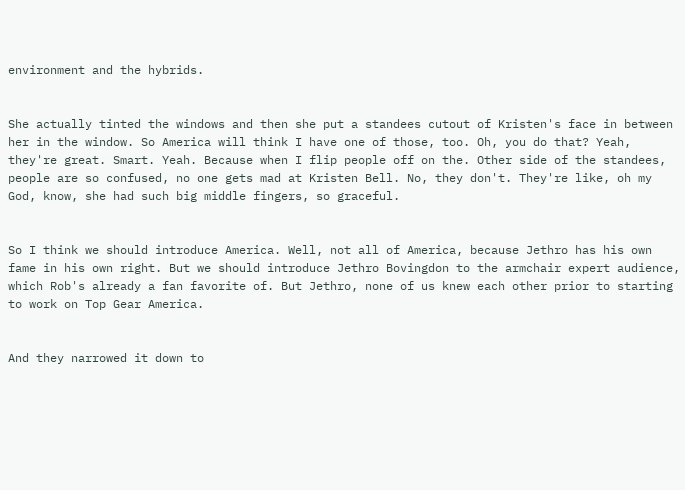environment and the hybrids.


She actually tinted the windows and then she put a standees cutout of Kristen's face in between her in the window. So America will think I have one of those, too. Oh, you do that? Yeah, they're great. Smart. Yeah. Because when I flip people off on the. Other side of the standees, people are so confused, no one gets mad at Kristen Bell. No, they don't. They're like, oh my God, know, she had such big middle fingers, so graceful.


So I think we should introduce America. Well, not all of America, because Jethro has his own fame in his own right. But we should introduce Jethro Bovingdon to the armchair expert audience, which Rob's already a fan favorite of. But Jethro, none of us knew each other prior to starting to work on Top Gear America.


And they narrowed it down to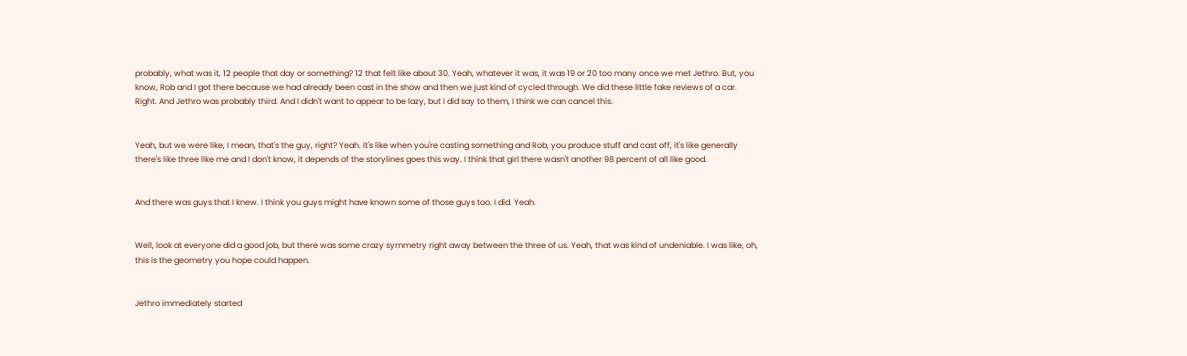probably, what was it, 12 people that day or something? 12 that felt like about 30. Yeah, whatever it was, it was 19 or 20 too many once we met Jethro. But, you know, Rob and I got there because we had already been cast in the show and then we just kind of cycled through. We did these little fake reviews of a car. Right. And Jethro was probably third. And I didn't want to appear to be lazy, but I did say to them, I think we can cancel this.


Yeah, but we were like, I mean, that's the guy, right? Yeah. It's like when you're casting something and Rob, you produce stuff and cast off, it's like generally there's like three like me and I don't know, it depends of the storylines goes this way. I think that girl there wasn't another 98 percent of all like good.


And there was guys that I knew. I think you guys might have known some of those guys too. I did. Yeah.


Well, look at everyone did a good job, but there was some crazy symmetry right away between the three of us. Yeah, that was kind of undeniable. I was like, oh, this is the geometry you hope could happen.


Jethro immediately started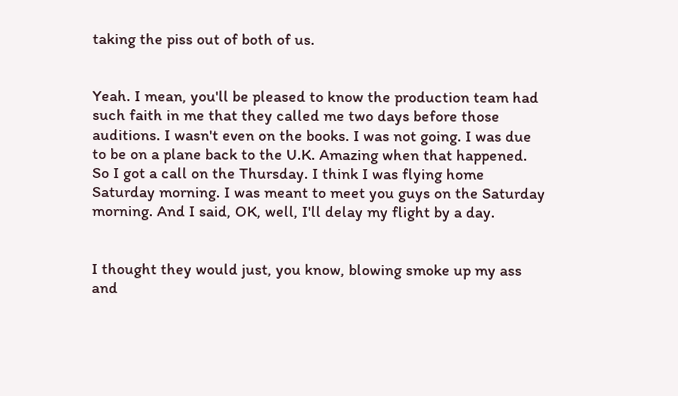taking the piss out of both of us.


Yeah. I mean, you'll be pleased to know the production team had such faith in me that they called me two days before those auditions. I wasn't even on the books. I was not going. I was due to be on a plane back to the U.K. Amazing when that happened. So I got a call on the Thursday. I think I was flying home Saturday morning. I was meant to meet you guys on the Saturday morning. And I said, OK, well, I'll delay my flight by a day.


I thought they would just, you know, blowing smoke up my ass and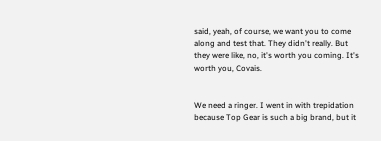said, yeah, of course, we want you to come along and test that. They didn't really. But they were like, no, it's worth you coming. It's worth you, Covais.


We need a ringer. I went in with trepidation because Top Gear is such a big brand, but it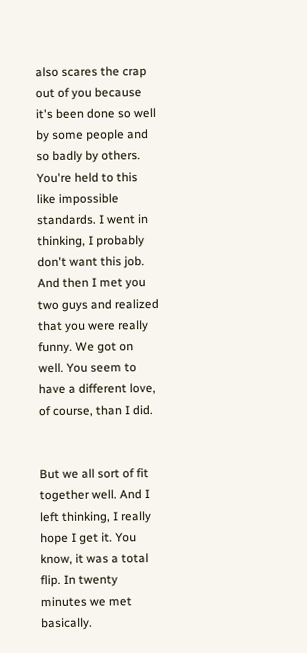also scares the crap out of you because it's been done so well by some people and so badly by others. You're held to this like impossible standards. I went in thinking, I probably don't want this job. And then I met you two guys and realized that you were really funny. We got on well. You seem to have a different love, of course, than I did.


But we all sort of fit together well. And I left thinking, I really hope I get it. You know, it was a total flip. In twenty minutes we met basically.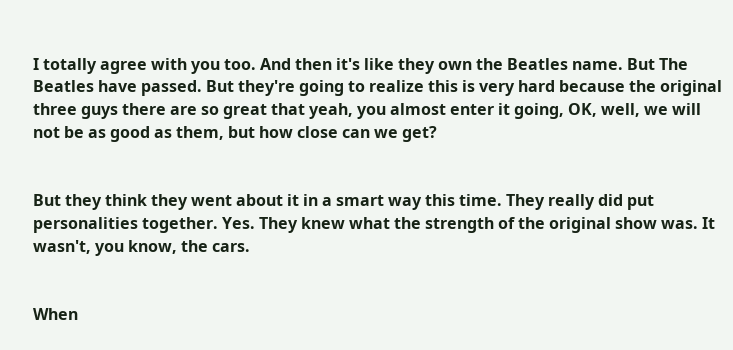I totally agree with you too. And then it's like they own the Beatles name. But The Beatles have passed. But they're going to realize this is very hard because the original three guys there are so great that yeah, you almost enter it going, OK, well, we will not be as good as them, but how close can we get?


But they think they went about it in a smart way this time. They really did put personalities together. Yes. They knew what the strength of the original show was. It wasn't, you know, the cars.


When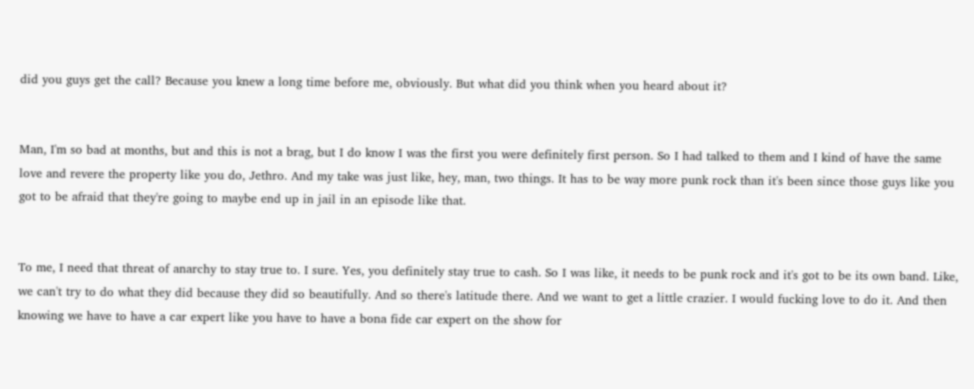did you guys get the call? Because you knew a long time before me, obviously. But what did you think when you heard about it?


Man, I'm so bad at months, but and this is not a brag, but I do know I was the first you were definitely first person. So I had talked to them and I kind of have the same love and revere the property like you do, Jethro. And my take was just like, hey, man, two things. It has to be way more punk rock than it's been since those guys like you got to be afraid that they're going to maybe end up in jail in an episode like that.


To me, I need that threat of anarchy to stay true to. I sure. Yes, you definitely stay true to cash. So I was like, it needs to be punk rock and it's got to be its own band. Like, we can't try to do what they did because they did so beautifully. And so there's latitude there. And we want to get a little crazier. I would fucking love to do it. And then knowing we have to have a car expert like you have to have a bona fide car expert on the show for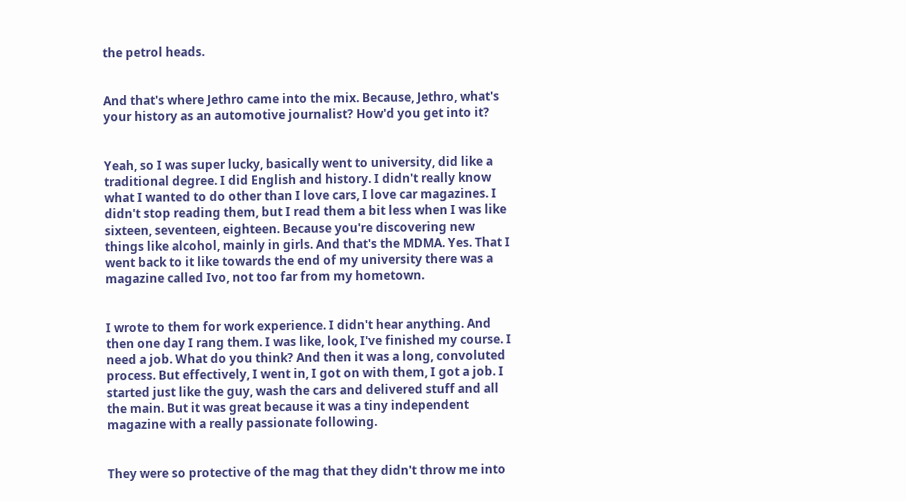the petrol heads.


And that's where Jethro came into the mix. Because, Jethro, what's your history as an automotive journalist? How'd you get into it?


Yeah, so I was super lucky, basically went to university, did like a traditional degree. I did English and history. I didn't really know what I wanted to do other than I love cars, I love car magazines. I didn't stop reading them, but I read them a bit less when I was like sixteen, seventeen, eighteen. Because you're discovering new things like alcohol, mainly in girls. And that's the MDMA. Yes. That I went back to it like towards the end of my university there was a magazine called Ivo, not too far from my hometown.


I wrote to them for work experience. I didn't hear anything. And then one day I rang them. I was like, look, I've finished my course. I need a job. What do you think? And then it was a long, convoluted process. But effectively, I went in, I got on with them, I got a job. I started just like the guy, wash the cars and delivered stuff and all the main. But it was great because it was a tiny independent magazine with a really passionate following.


They were so protective of the mag that they didn't throw me into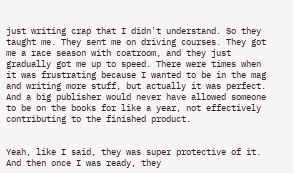just writing crap that I didn't understand. So they taught me. They sent me on driving courses. They got me a race season with coatroom, and they just gradually got me up to speed. There were times when it was frustrating because I wanted to be in the mag and writing more stuff, but actually it was perfect. And a big publisher would never have allowed someone to be on the books for like a year, not effectively contributing to the finished product.


Yeah, like I said, they was super protective of it. And then once I was ready, they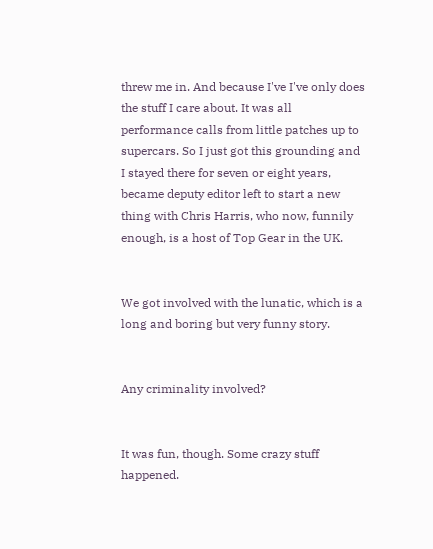threw me in. And because I've I've only does the stuff I care about. It was all performance calls from little patches up to supercars. So I just got this grounding and I stayed there for seven or eight years, became deputy editor left to start a new thing with Chris Harris, who now, funnily enough, is a host of Top Gear in the UK.


We got involved with the lunatic, which is a long and boring but very funny story.


Any criminality involved?


It was fun, though. Some crazy stuff happened.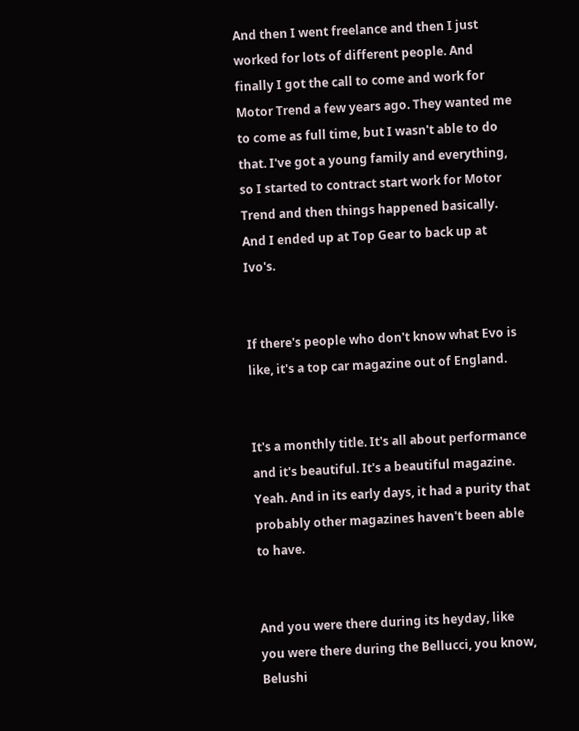And then I went freelance and then I just worked for lots of different people. And finally I got the call to come and work for Motor Trend a few years ago. They wanted me to come as full time, but I wasn't able to do that. I've got a young family and everything, so I started to contract start work for Motor Trend and then things happened basically. And I ended up at Top Gear to back up at Ivo's.


If there's people who don't know what Evo is like, it's a top car magazine out of England.


It's a monthly title. It's all about performance and it's beautiful. It's a beautiful magazine. Yeah. And in its early days, it had a purity that probably other magazines haven't been able to have.


And you were there during its heyday, like you were there during the Bellucci, you know, Belushi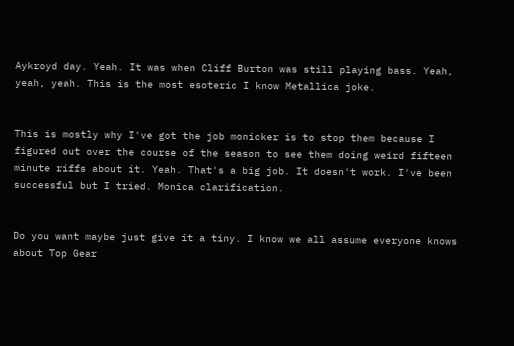Aykroyd day. Yeah. It was when Cliff Burton was still playing bass. Yeah, yeah, yeah. This is the most esoteric I know Metallica joke.


This is mostly why I've got the job monicker is to stop them because I figured out over the course of the season to see them doing weird fifteen minute riffs about it. Yeah. That's a big job. It doesn't work. I've been successful but I tried. Monica clarification.


Do you want maybe just give it a tiny. I know we all assume everyone knows about Top Gear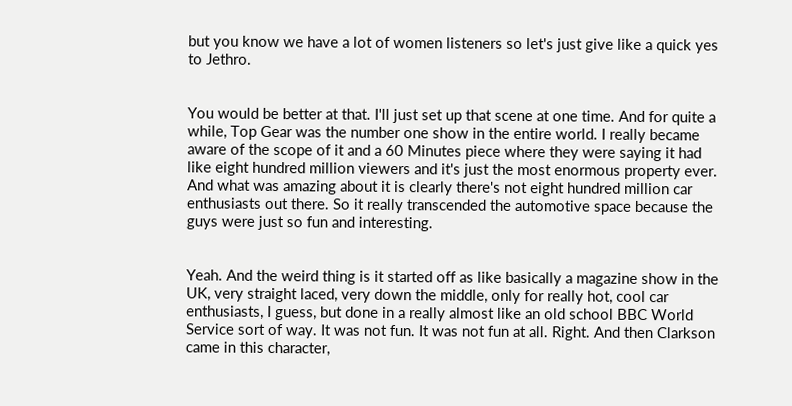but you know we have a lot of women listeners so let's just give like a quick yes to Jethro.


You would be better at that. I'll just set up that scene at one time. And for quite a while, Top Gear was the number one show in the entire world. I really became aware of the scope of it and a 60 Minutes piece where they were saying it had like eight hundred million viewers and it's just the most enormous property ever. And what was amazing about it is clearly there's not eight hundred million car enthusiasts out there. So it really transcended the automotive space because the guys were just so fun and interesting.


Yeah. And the weird thing is it started off as like basically a magazine show in the UK, very straight laced, very down the middle, only for really hot, cool car enthusiasts, I guess, but done in a really almost like an old school BBC World Service sort of way. It was not fun. It was not fun at all. Right. And then Clarkson came in this character,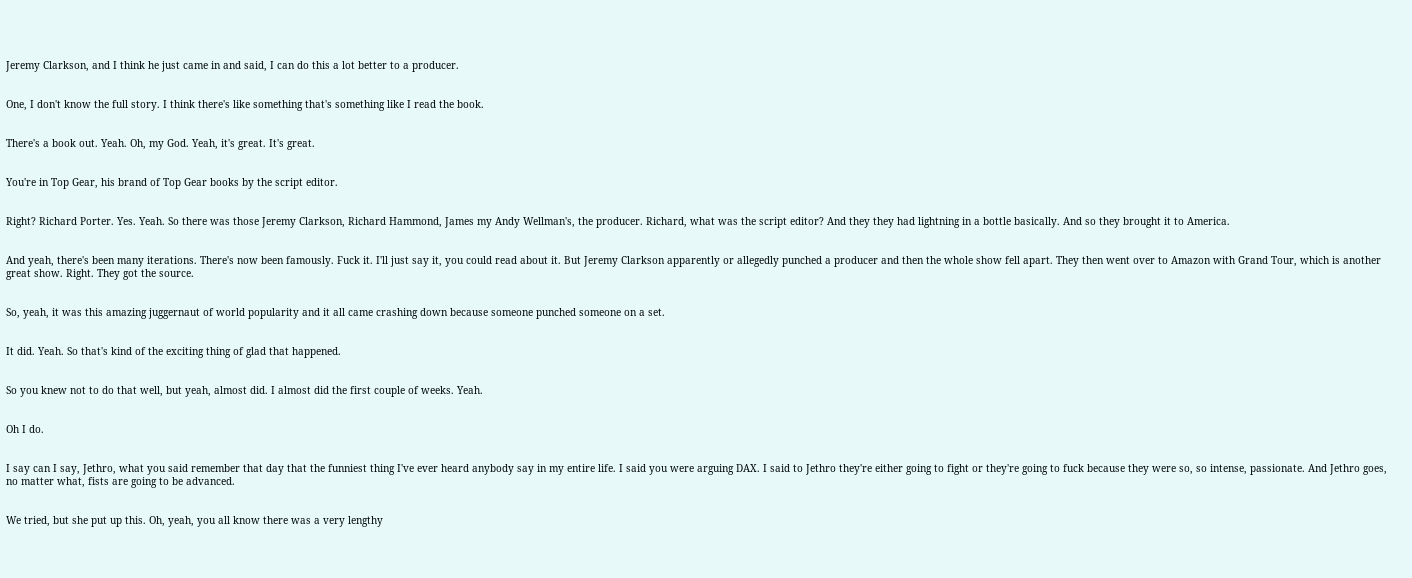Jeremy Clarkson, and I think he just came in and said, I can do this a lot better to a producer.


One, I don't know the full story. I think there's like something that's something like I read the book.


There's a book out. Yeah. Oh, my God. Yeah, it's great. It's great.


You're in Top Gear, his brand of Top Gear books by the script editor.


Right? Richard Porter. Yes. Yeah. So there was those Jeremy Clarkson, Richard Hammond, James my Andy Wellman's, the producer. Richard, what was the script editor? And they they had lightning in a bottle basically. And so they brought it to America.


And yeah, there's been many iterations. There's now been famously. Fuck it. I'll just say it, you could read about it. But Jeremy Clarkson apparently or allegedly punched a producer and then the whole show fell apart. They then went over to Amazon with Grand Tour, which is another great show. Right. They got the source.


So, yeah, it was this amazing juggernaut of world popularity and it all came crashing down because someone punched someone on a set.


It did. Yeah. So that's kind of the exciting thing of glad that happened.


So you knew not to do that well, but yeah, almost did. I almost did the first couple of weeks. Yeah.


Oh I do.


I say can I say, Jethro, what you said remember that day that the funniest thing I've ever heard anybody say in my entire life. I said you were arguing DAX. I said to Jethro they're either going to fight or they're going to fuck because they were so, so intense, passionate. And Jethro goes, no matter what, fists are going to be advanced.


We tried, but she put up this. Oh, yeah, you all know there was a very lengthy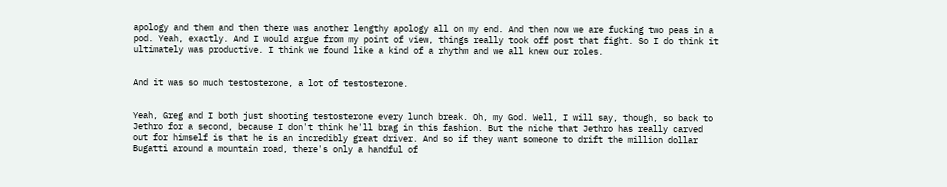apology and them and then there was another lengthy apology all on my end. And then now we are fucking two peas in a pod. Yeah, exactly. And I would argue from my point of view, things really took off post that fight. So I do think it ultimately was productive. I think we found like a kind of a rhythm and we all knew our roles.


And it was so much testosterone, a lot of testosterone.


Yeah, Greg and I both just shooting testosterone every lunch break. Oh, my God. Well, I will say, though, so back to Jethro for a second, because I don't think he'll brag in this fashion. But the niche that Jethro has really carved out for himself is that he is an incredibly great driver. And so if they want someone to drift the million dollar Bugatti around a mountain road, there's only a handful of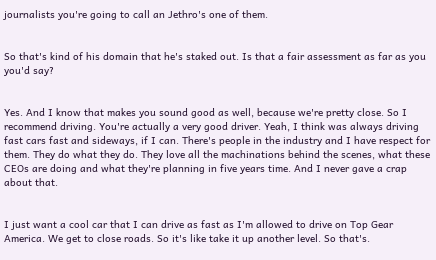journalists you're going to call an Jethro's one of them.


So that's kind of his domain that he's staked out. Is that a fair assessment as far as you you'd say?


Yes. And I know that makes you sound good as well, because we're pretty close. So I recommend driving. You're actually a very good driver. Yeah, I think was always driving fast cars fast and sideways, if I can. There's people in the industry and I have respect for them. They do what they do. They love all the machinations behind the scenes, what these CEOs are doing and what they're planning in five years time. And I never gave a crap about that.


I just want a cool car that I can drive as fast as I'm allowed to drive on Top Gear America. We get to close roads. So it's like take it up another level. So that's.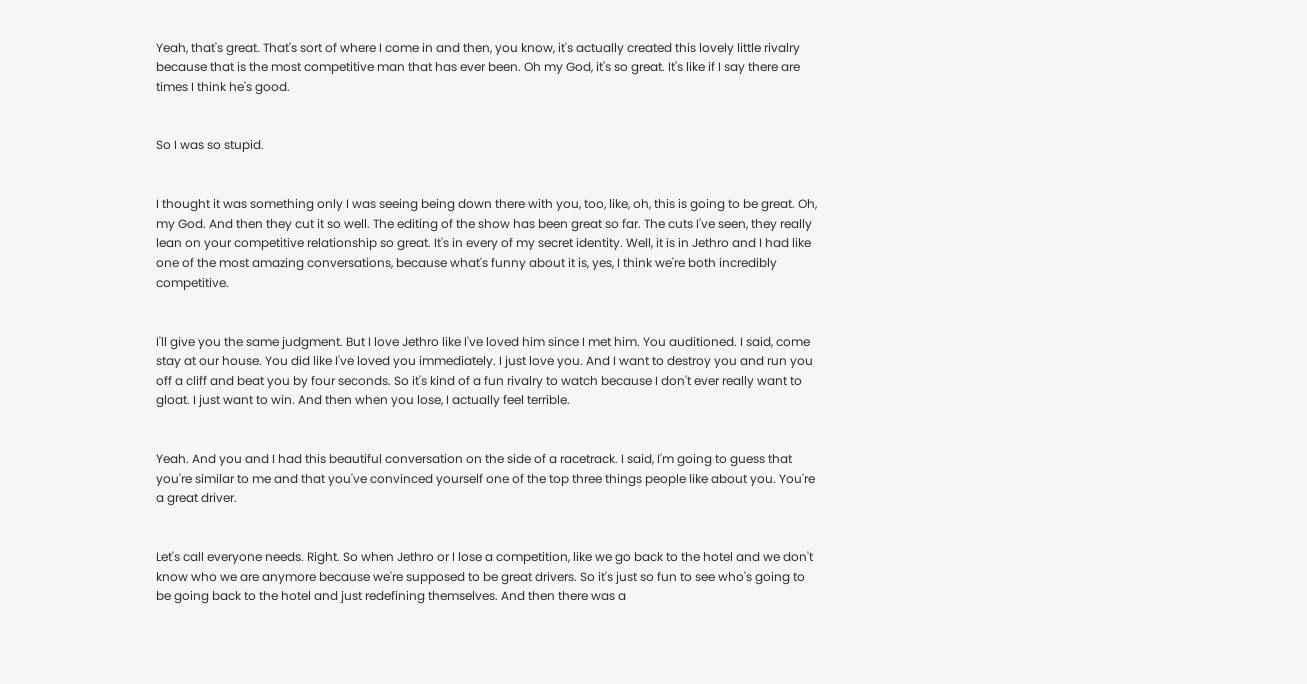Yeah, that's great. That's sort of where I come in and then, you know, it's actually created this lovely little rivalry because that is the most competitive man that has ever been. Oh my God, it's so great. It's like if I say there are times I think he's good.


So I was so stupid.


I thought it was something only I was seeing being down there with you, too, like, oh, this is going to be great. Oh, my God. And then they cut it so well. The editing of the show has been great so far. The cuts I've seen, they really lean on your competitive relationship so great. It's in every of my secret identity. Well, it is in Jethro and I had like one of the most amazing conversations, because what's funny about it is, yes, I think we're both incredibly competitive.


I'll give you the same judgment. But I love Jethro like I've loved him since I met him. You auditioned. I said, come stay at our house. You did like I've loved you immediately. I just love you. And I want to destroy you and run you off a cliff and beat you by four seconds. So it's kind of a fun rivalry to watch because I don't ever really want to gloat. I just want to win. And then when you lose, I actually feel terrible.


Yeah. And you and I had this beautiful conversation on the side of a racetrack. I said, I'm going to guess that you're similar to me and that you've convinced yourself one of the top three things people like about you. You're a great driver.


Let's call everyone needs. Right. So when Jethro or I lose a competition, like we go back to the hotel and we don't know who we are anymore because we're supposed to be great drivers. So it's just so fun to see who's going to be going back to the hotel and just redefining themselves. And then there was a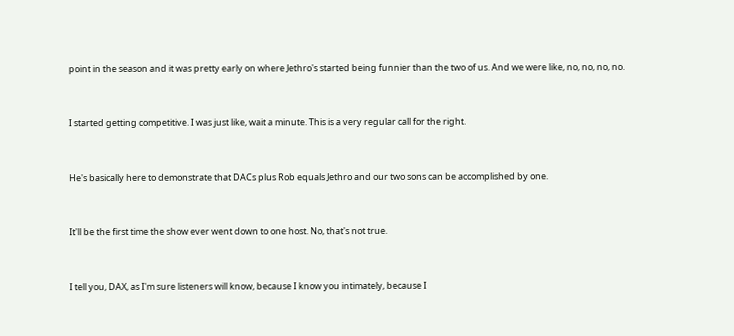point in the season and it was pretty early on where Jethro's started being funnier than the two of us. And we were like, no, no, no, no.


I started getting competitive. I was just like, wait a minute. This is a very regular call for the right.


He's basically here to demonstrate that DACs plus Rob equals Jethro and our two sons can be accomplished by one.


It'll be the first time the show ever went down to one host. No, that's not true.


I tell you, DAX, as I'm sure listeners will know, because I know you intimately, because I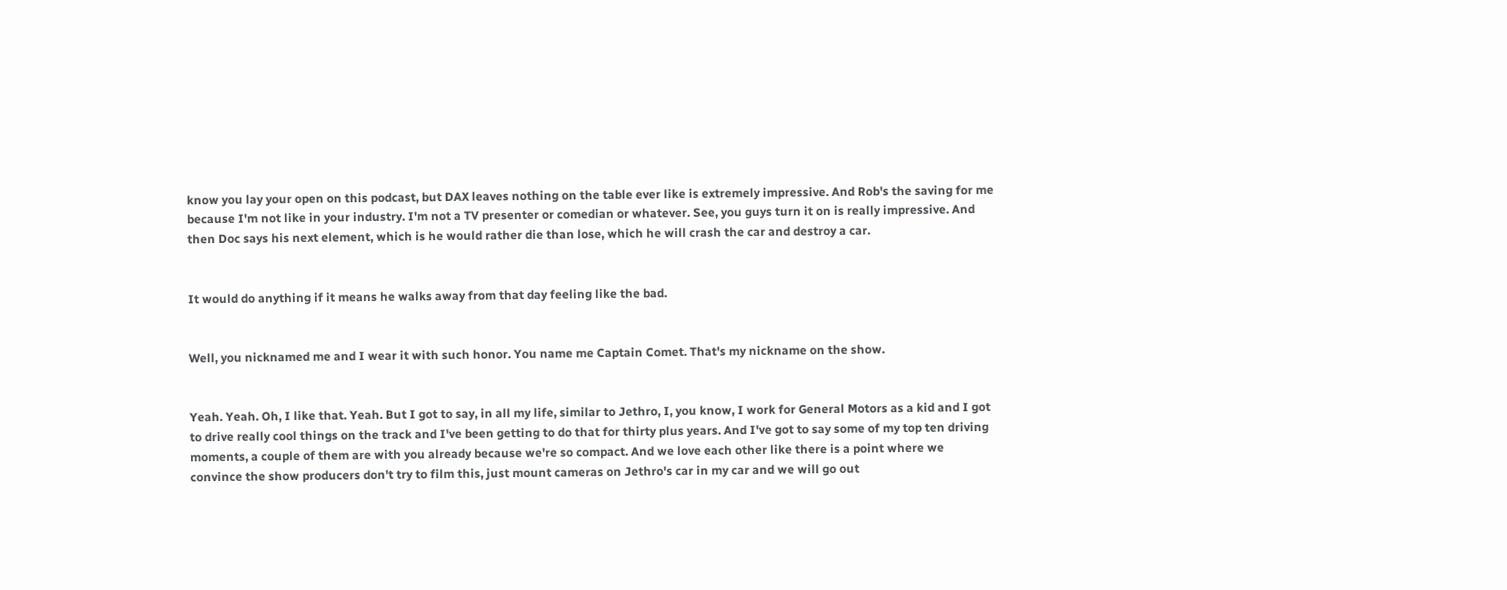know you lay your open on this podcast, but DAX leaves nothing on the table ever like is extremely impressive. And Rob's the saving for me because I'm not like in your industry. I'm not a TV presenter or comedian or whatever. See, you guys turn it on is really impressive. And then Doc says his next element, which is he would rather die than lose, which he will crash the car and destroy a car.


It would do anything if it means he walks away from that day feeling like the bad.


Well, you nicknamed me and I wear it with such honor. You name me Captain Comet. That's my nickname on the show.


Yeah. Yeah. Oh, I like that. Yeah. But I got to say, in all my life, similar to Jethro, I, you know, I work for General Motors as a kid and I got to drive really cool things on the track and I've been getting to do that for thirty plus years. And I've got to say some of my top ten driving moments, a couple of them are with you already because we're so compact. And we love each other like there is a point where we convince the show producers don't try to film this, just mount cameras on Jethro's car in my car and we will go out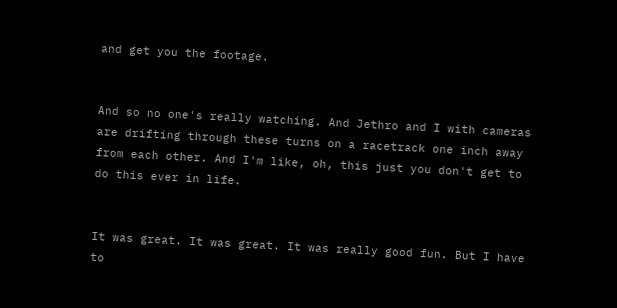and get you the footage.


And so no one's really watching. And Jethro and I with cameras are drifting through these turns on a racetrack one inch away from each other. And I'm like, oh, this just you don't get to do this ever in life.


It was great. It was great. It was really good fun. But I have to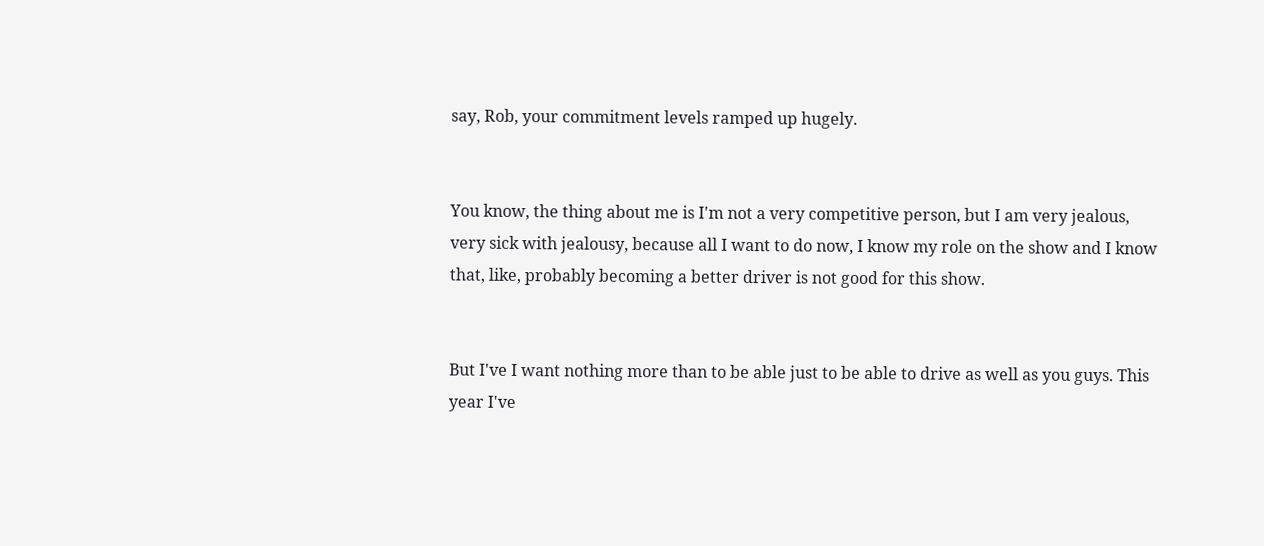say, Rob, your commitment levels ramped up hugely.


You know, the thing about me is I'm not a very competitive person, but I am very jealous, very sick with jealousy, because all I want to do now, I know my role on the show and I know that, like, probably becoming a better driver is not good for this show.


But I've I want nothing more than to be able just to be able to drive as well as you guys. This year I've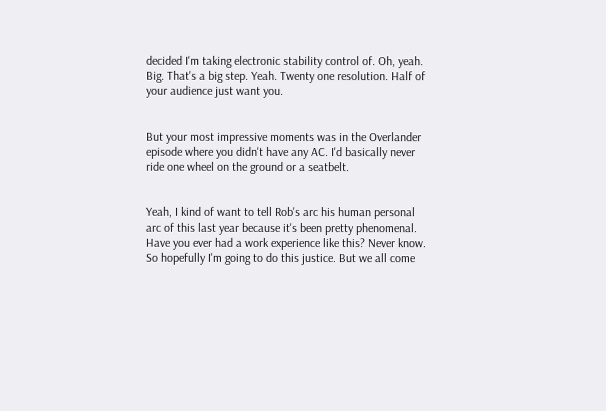decided I'm taking electronic stability control of. Oh, yeah. Big. That's a big step. Yeah. Twenty one resolution. Half of your audience just want you.


But your most impressive moments was in the Overlander episode where you didn't have any AC. I'd basically never ride one wheel on the ground or a seatbelt.


Yeah, I kind of want to tell Rob's arc his human personal arc of this last year because it's been pretty phenomenal. Have you ever had a work experience like this? Never know. So hopefully I'm going to do this justice. But we all come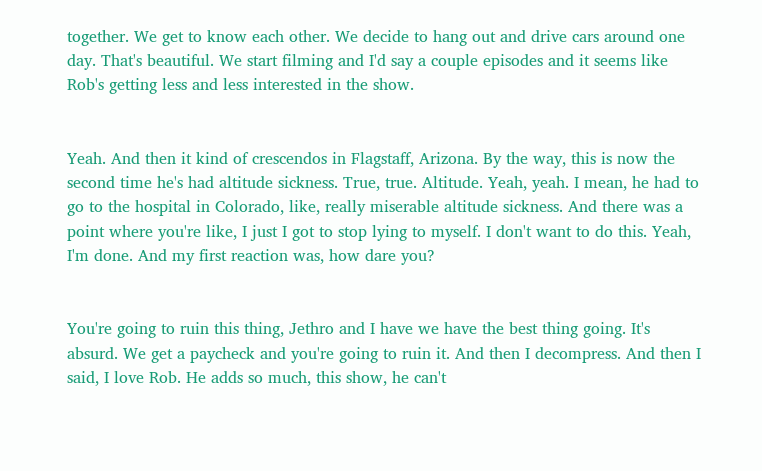together. We get to know each other. We decide to hang out and drive cars around one day. That's beautiful. We start filming and I'd say a couple episodes and it seems like Rob's getting less and less interested in the show.


Yeah. And then it kind of crescendos in Flagstaff, Arizona. By the way, this is now the second time he's had altitude sickness. True, true. Altitude. Yeah, yeah. I mean, he had to go to the hospital in Colorado, like, really miserable altitude sickness. And there was a point where you're like, I just I got to stop lying to myself. I don't want to do this. Yeah, I'm done. And my first reaction was, how dare you?


You're going to ruin this thing, Jethro and I have we have the best thing going. It's absurd. We get a paycheck and you're going to ruin it. And then I decompress. And then I said, I love Rob. He adds so much, this show, he can't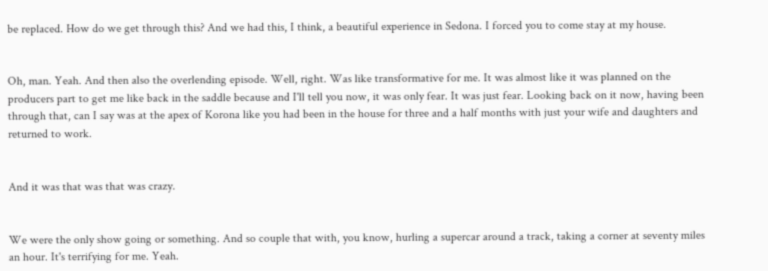be replaced. How do we get through this? And we had this, I think, a beautiful experience in Sedona. I forced you to come stay at my house.


Oh, man. Yeah. And then also the overlending episode. Well, right. Was like transformative for me. It was almost like it was planned on the producers part to get me like back in the saddle because and I'll tell you now, it was only fear. It was just fear. Looking back on it now, having been through that, can I say was at the apex of Korona like you had been in the house for three and a half months with just your wife and daughters and returned to work.


And it was that was that was crazy.


We were the only show going or something. And so couple that with, you know, hurling a supercar around a track, taking a corner at seventy miles an hour. It's terrifying for me. Yeah.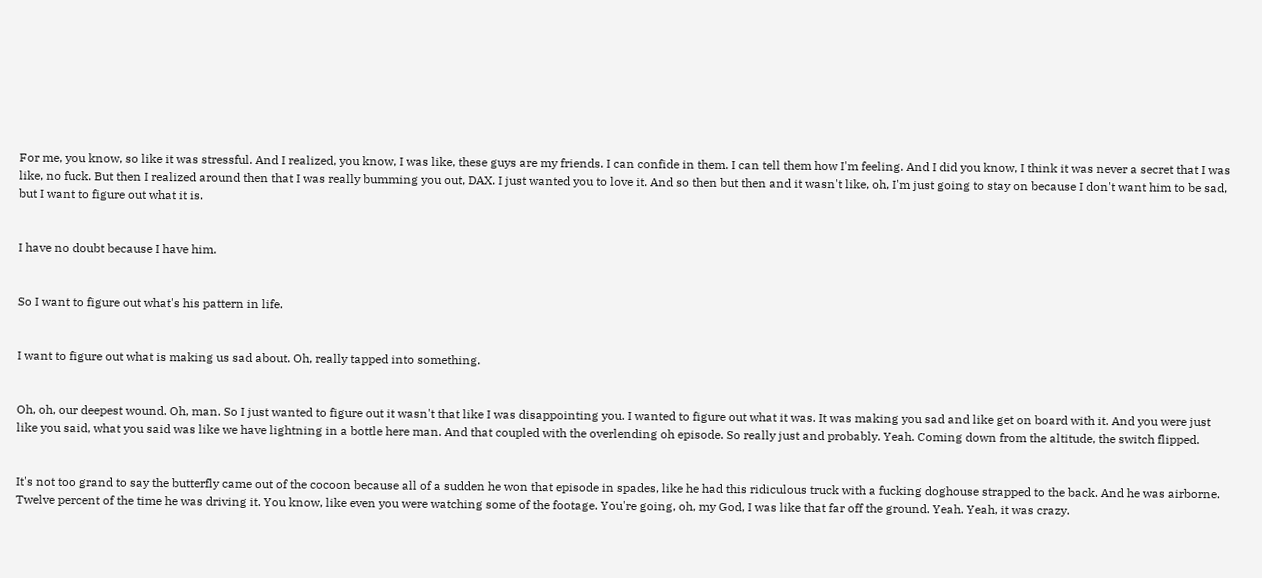For me, you know, so like it was stressful. And I realized, you know, I was like, these guys are my friends. I can confide in them. I can tell them how I'm feeling. And I did you know, I think it was never a secret that I was like, no fuck. But then I realized around then that I was really bumming you out, DAX. I just wanted you to love it. And so then but then and it wasn't like, oh, I'm just going to stay on because I don't want him to be sad, but I want to figure out what it is.


I have no doubt because I have him.


So I want to figure out what's his pattern in life.


I want to figure out what is making us sad about. Oh, really tapped into something.


Oh, oh, our deepest wound. Oh, man. So I just wanted to figure out it wasn't that like I was disappointing you. I wanted to figure out what it was. It was making you sad and like get on board with it. And you were just like you said, what you said was like we have lightning in a bottle here man. And that coupled with the overlending oh episode. So really just and probably. Yeah. Coming down from the altitude, the switch flipped.


It's not too grand to say the butterfly came out of the cocoon because all of a sudden he won that episode in spades, like he had this ridiculous truck with a fucking doghouse strapped to the back. And he was airborne. Twelve percent of the time he was driving it. You know, like even you were watching some of the footage. You're going, oh, my God, I was like that far off the ground. Yeah. Yeah, it was crazy.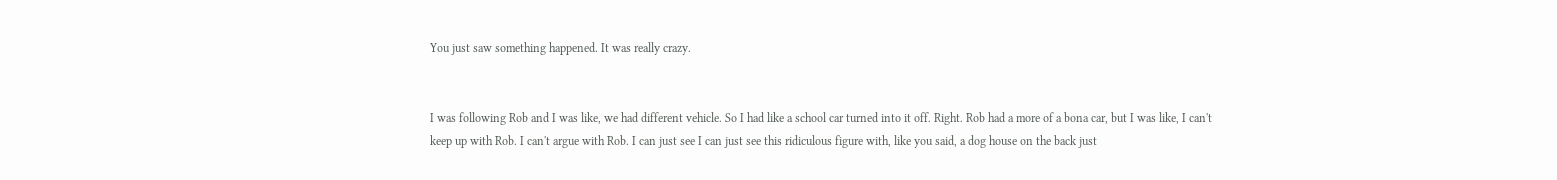You just saw something happened. It was really crazy.


I was following Rob and I was like, we had different vehicle. So I had like a school car turned into it off. Right. Rob had a more of a bona car, but I was like, I can't keep up with Rob. I can't argue with Rob. I can just see I can just see this ridiculous figure with, like you said, a dog house on the back just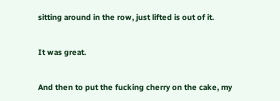sitting around in the row, just lifted is out of it.


It was great.


And then to put the fucking cherry on the cake, my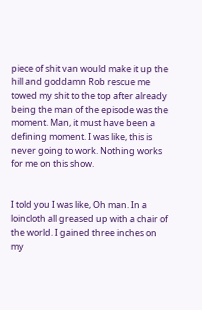piece of shit van would make it up the hill and goddamn Rob rescue me towed my shit to the top after already being the man of the episode was the moment. Man, it must have been a defining moment. I was like, this is never going to work. Nothing works for me on this show.


I told you I was like, Oh man. In a loincloth all greased up with a chair of the world. I gained three inches on my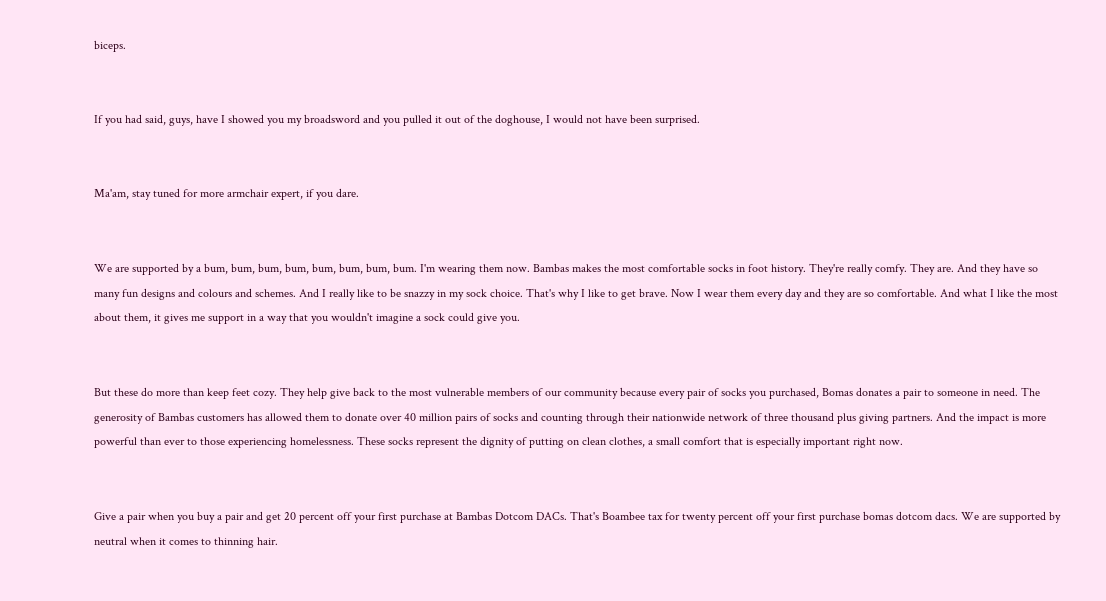biceps.


If you had said, guys, have I showed you my broadsword and you pulled it out of the doghouse, I would not have been surprised.


Ma'am, stay tuned for more armchair expert, if you dare.


We are supported by a bum, bum, bum, bum, bum, bum, bum, bum. I'm wearing them now. Bambas makes the most comfortable socks in foot history. They're really comfy. They are. And they have so many fun designs and colours and schemes. And I really like to be snazzy in my sock choice. That's why I like to get brave. Now I wear them every day and they are so comfortable. And what I like the most about them, it gives me support in a way that you wouldn't imagine a sock could give you.


But these do more than keep feet cozy. They help give back to the most vulnerable members of our community because every pair of socks you purchased, Bomas donates a pair to someone in need. The generosity of Bambas customers has allowed them to donate over 40 million pairs of socks and counting through their nationwide network of three thousand plus giving partners. And the impact is more powerful than ever to those experiencing homelessness. These socks represent the dignity of putting on clean clothes, a small comfort that is especially important right now.


Give a pair when you buy a pair and get 20 percent off your first purchase at Bambas Dotcom DACs. That's Boambee tax for twenty percent off your first purchase bomas dotcom dacs. We are supported by neutral when it comes to thinning hair.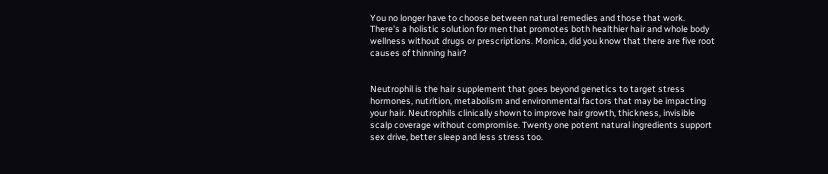You no longer have to choose between natural remedies and those that work. There's a holistic solution for men that promotes both healthier hair and whole body wellness without drugs or prescriptions. Monica, did you know that there are five root causes of thinning hair?


Neutrophil is the hair supplement that goes beyond genetics to target stress hormones, nutrition, metabolism and environmental factors that may be impacting your hair. Neutrophils clinically shown to improve hair growth, thickness, invisible scalp coverage without compromise. Twenty one potent natural ingredients support sex drive, better sleep and less stress too.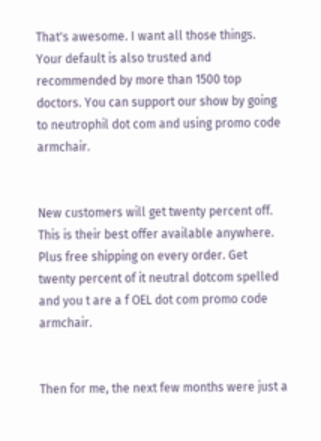That's awesome. I want all those things. Your default is also trusted and recommended by more than 1500 top doctors. You can support our show by going to neutrophil dot com and using promo code armchair.


New customers will get twenty percent off. This is their best offer available anywhere. Plus free shipping on every order. Get twenty percent of it neutral dotcom spelled and you t are a f OEL dot com promo code armchair.


Then for me, the next few months were just a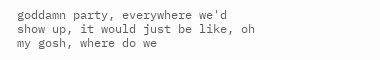goddamn party, everywhere we'd show up, it would just be like, oh my gosh, where do we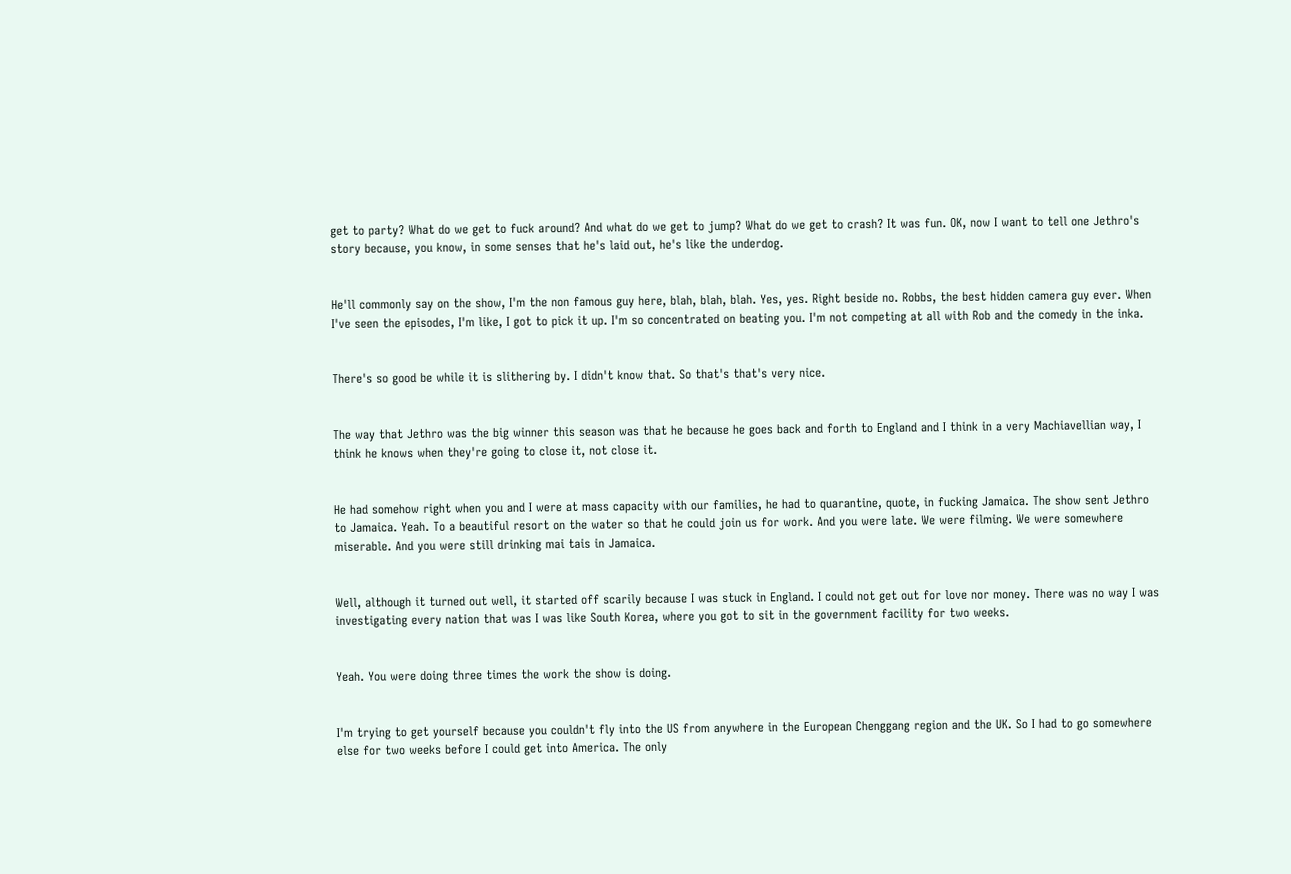get to party? What do we get to fuck around? And what do we get to jump? What do we get to crash? It was fun. OK, now I want to tell one Jethro's story because, you know, in some senses that he's laid out, he's like the underdog.


He'll commonly say on the show, I'm the non famous guy here, blah, blah, blah. Yes, yes. Right beside no. Robbs, the best hidden camera guy ever. When I've seen the episodes, I'm like, I got to pick it up. I'm so concentrated on beating you. I'm not competing at all with Rob and the comedy in the inka.


There's so good be while it is slithering by. I didn't know that. So that's that's very nice.


The way that Jethro was the big winner this season was that he because he goes back and forth to England and I think in a very Machiavellian way, I think he knows when they're going to close it, not close it.


He had somehow right when you and I were at mass capacity with our families, he had to quarantine, quote, in fucking Jamaica. The show sent Jethro to Jamaica. Yeah. To a beautiful resort on the water so that he could join us for work. And you were late. We were filming. We were somewhere miserable. And you were still drinking mai tais in Jamaica.


Well, although it turned out well, it started off scarily because I was stuck in England. I could not get out for love nor money. There was no way I was investigating every nation that was I was like South Korea, where you got to sit in the government facility for two weeks.


Yeah. You were doing three times the work the show is doing.


I'm trying to get yourself because you couldn't fly into the US from anywhere in the European Chenggang region and the UK. So I had to go somewhere else for two weeks before I could get into America. The only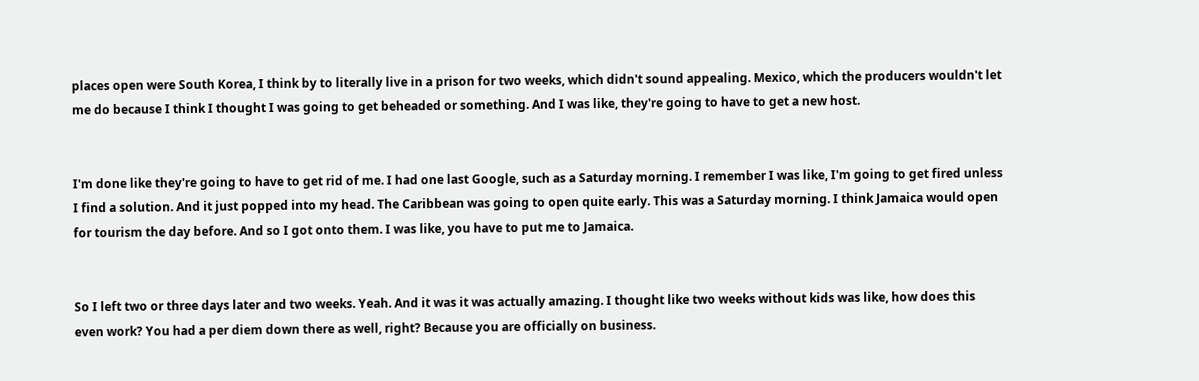places open were South Korea, I think by to literally live in a prison for two weeks, which didn't sound appealing. Mexico, which the producers wouldn't let me do because I think I thought I was going to get beheaded or something. And I was like, they're going to have to get a new host.


I'm done like they're going to have to get rid of me. I had one last Google, such as a Saturday morning. I remember I was like, I'm going to get fired unless I find a solution. And it just popped into my head. The Caribbean was going to open quite early. This was a Saturday morning. I think Jamaica would open for tourism the day before. And so I got onto them. I was like, you have to put me to Jamaica.


So I left two or three days later and two weeks. Yeah. And it was it was actually amazing. I thought like two weeks without kids was like, how does this even work? You had a per diem down there as well, right? Because you are officially on business.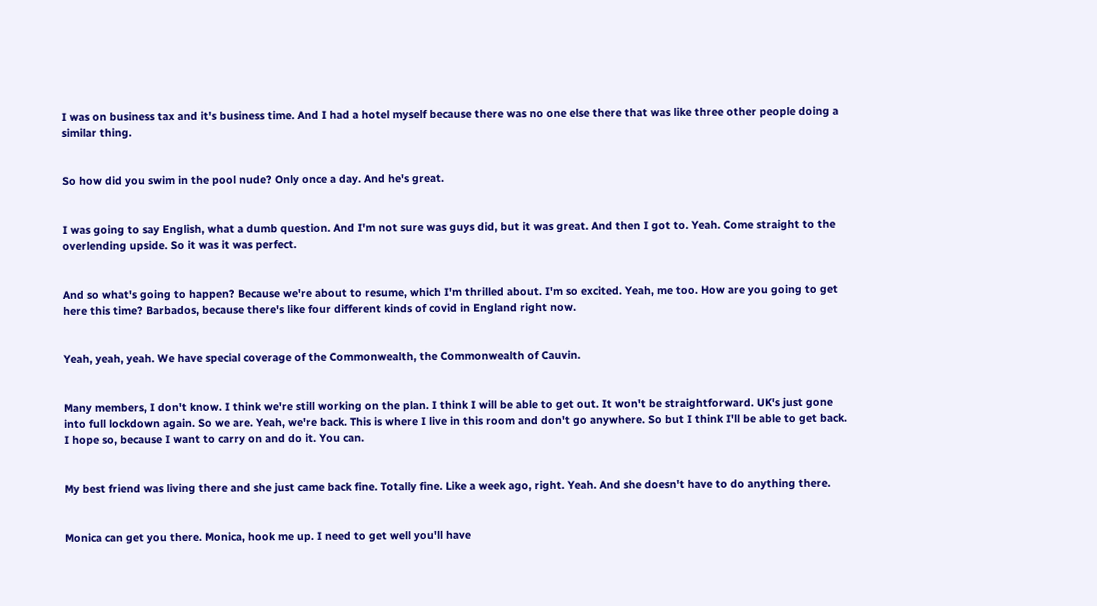I was on business tax and it's business time. And I had a hotel myself because there was no one else there that was like three other people doing a similar thing.


So how did you swim in the pool nude? Only once a day. And he's great.


I was going to say English, what a dumb question. And I'm not sure was guys did, but it was great. And then I got to. Yeah. Come straight to the overlending upside. So it was it was perfect.


And so what's going to happen? Because we're about to resume, which I'm thrilled about. I'm so excited. Yeah, me too. How are you going to get here this time? Barbados, because there's like four different kinds of covid in England right now.


Yeah, yeah, yeah. We have special coverage of the Commonwealth, the Commonwealth of Cauvin.


Many members, I don't know. I think we're still working on the plan. I think I will be able to get out. It won't be straightforward. UK's just gone into full lockdown again. So we are. Yeah, we're back. This is where I live in this room and don't go anywhere. So but I think I'll be able to get back. I hope so, because I want to carry on and do it. You can.


My best friend was living there and she just came back fine. Totally fine. Like a week ago, right. Yeah. And she doesn't have to do anything there.


Monica can get you there. Monica, hook me up. I need to get well you'll have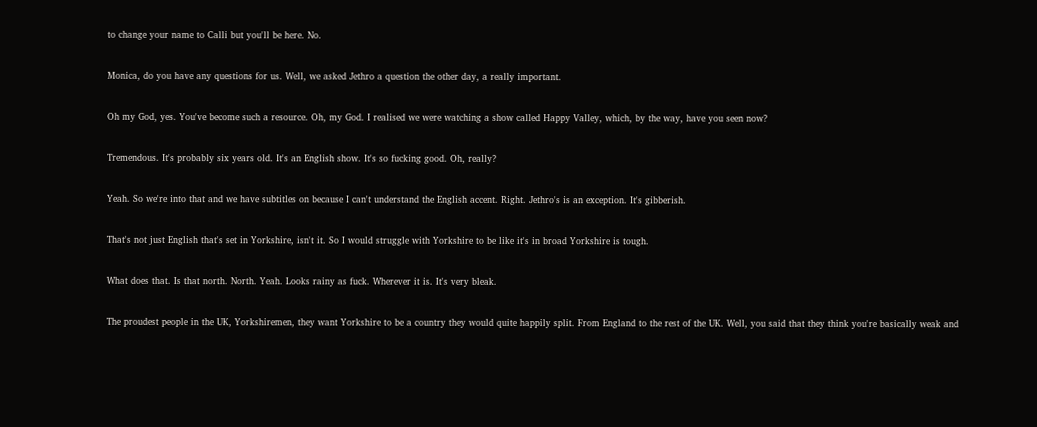to change your name to Calli but you'll be here. No.


Monica, do you have any questions for us. Well, we asked Jethro a question the other day, a really important.


Oh my God, yes. You've become such a resource. Oh, my God. I realised we were watching a show called Happy Valley, which, by the way, have you seen now?


Tremendous. It's probably six years old. It's an English show. It's so fucking good. Oh, really?


Yeah. So we're into that and we have subtitles on because I can't understand the English accent. Right. Jethro's is an exception. It's gibberish.


That's not just English that's set in Yorkshire, isn't it. So I would struggle with Yorkshire to be like it's in broad Yorkshire is tough.


What does that. Is that north. North. Yeah. Looks rainy as fuck. Wherever it is. It's very bleak.


The proudest people in the UK, Yorkshiremen, they want Yorkshire to be a country they would quite happily split. From England to the rest of the UK. Well, you said that they think you're basically weak and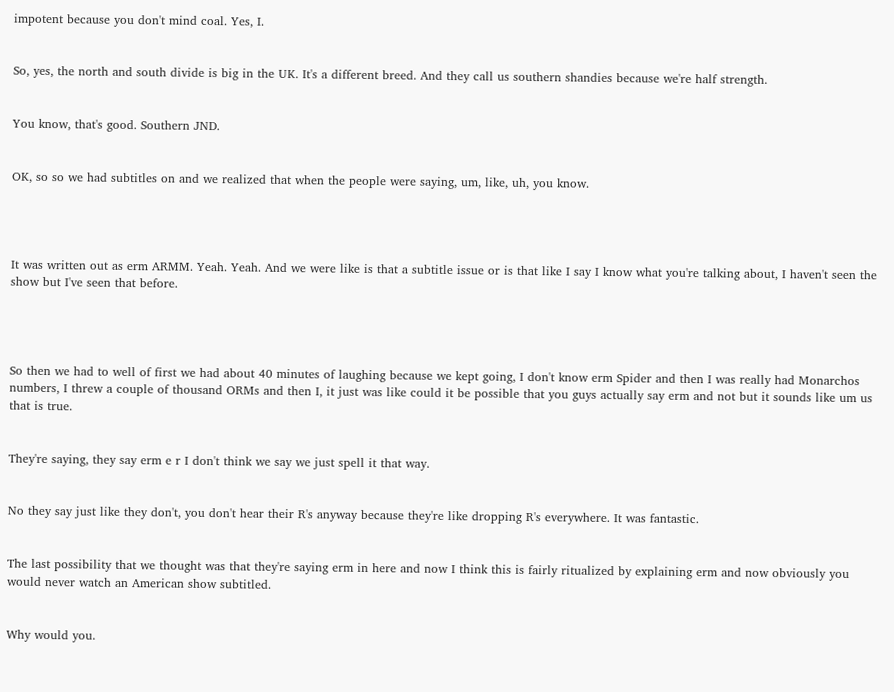impotent because you don't mind coal. Yes, I.


So, yes, the north and south divide is big in the UK. It's a different breed. And they call us southern shandies because we're half strength.


You know, that's good. Southern JND.


OK, so so we had subtitles on and we realized that when the people were saying, um, like, uh, you know.




It was written out as erm ARMM. Yeah. Yeah. And we were like is that a subtitle issue or is that like I say I know what you're talking about, I haven't seen the show but I've seen that before.




So then we had to well of first we had about 40 minutes of laughing because we kept going, I don't know erm Spider and then I was really had Monarchos numbers, I threw a couple of thousand ORMs and then I, it just was like could it be possible that you guys actually say erm and not but it sounds like um us that is true.


They're saying, they say erm e r I don't think we say we just spell it that way.


No they say just like they don't, you don't hear their R's anyway because they're like dropping R's everywhere. It was fantastic.


The last possibility that we thought was that they're saying erm in here and now I think this is fairly ritualized by explaining erm and now obviously you would never watch an American show subtitled.


Why would you.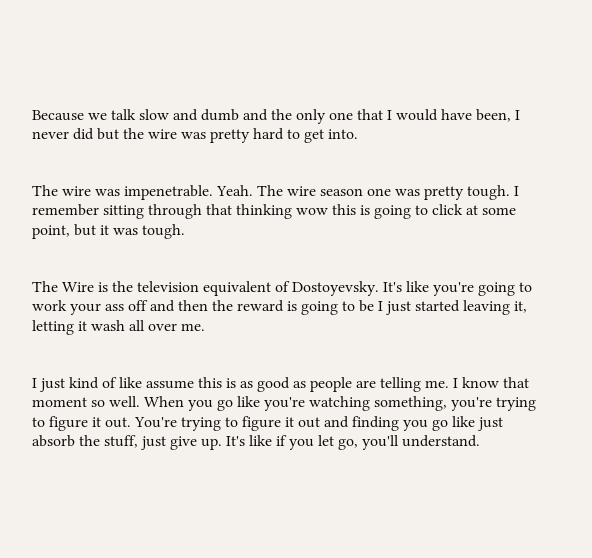Because we talk slow and dumb and the only one that I would have been, I never did but the wire was pretty hard to get into.


The wire was impenetrable. Yeah. The wire season one was pretty tough. I remember sitting through that thinking wow this is going to click at some point, but it was tough.


The Wire is the television equivalent of Dostoyevsky. It's like you're going to work your ass off and then the reward is going to be I just started leaving it, letting it wash all over me.


I just kind of like assume this is as good as people are telling me. I know that moment so well. When you go like you're watching something, you're trying to figure it out. You're trying to figure it out and finding you go like just absorb the stuff, just give up. It's like if you let go, you'll understand.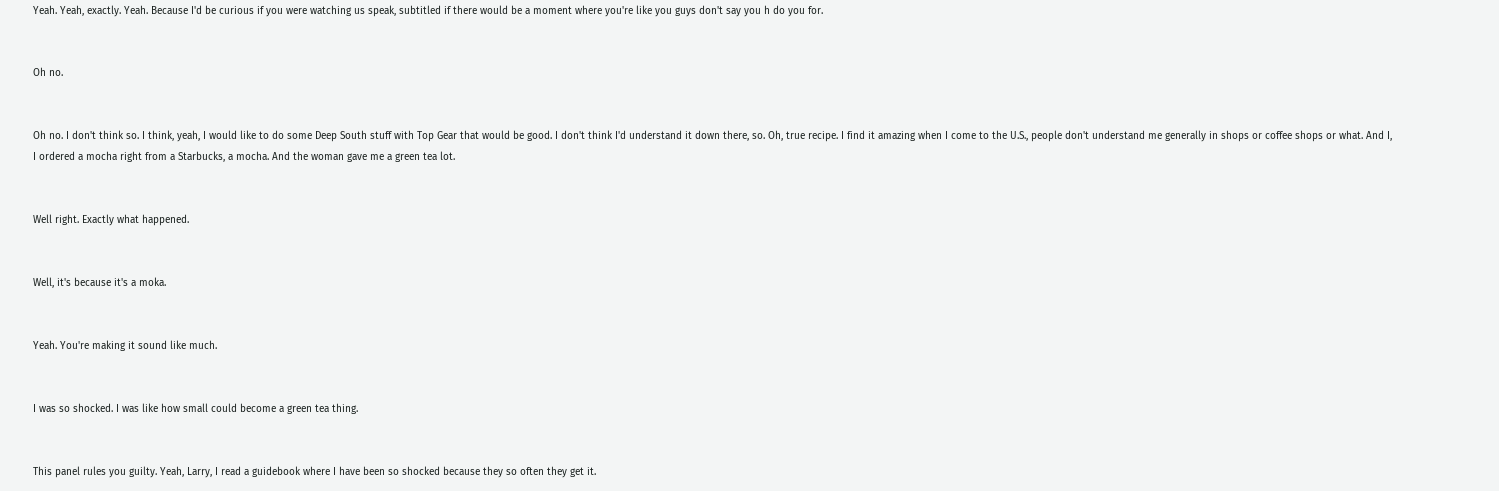Yeah. Yeah, exactly. Yeah. Because I'd be curious if you were watching us speak, subtitled if there would be a moment where you're like you guys don't say you h do you for.


Oh no.


Oh no. I don't think so. I think, yeah, I would like to do some Deep South stuff with Top Gear that would be good. I don't think I'd understand it down there, so. Oh, true recipe. I find it amazing when I come to the U.S., people don't understand me generally in shops or coffee shops or what. And I, I ordered a mocha right from a Starbucks, a mocha. And the woman gave me a green tea lot.


Well right. Exactly what happened.


Well, it's because it's a moka.


Yeah. You're making it sound like much.


I was so shocked. I was like how small could become a green tea thing.


This panel rules you guilty. Yeah, Larry, I read a guidebook where I have been so shocked because they so often they get it.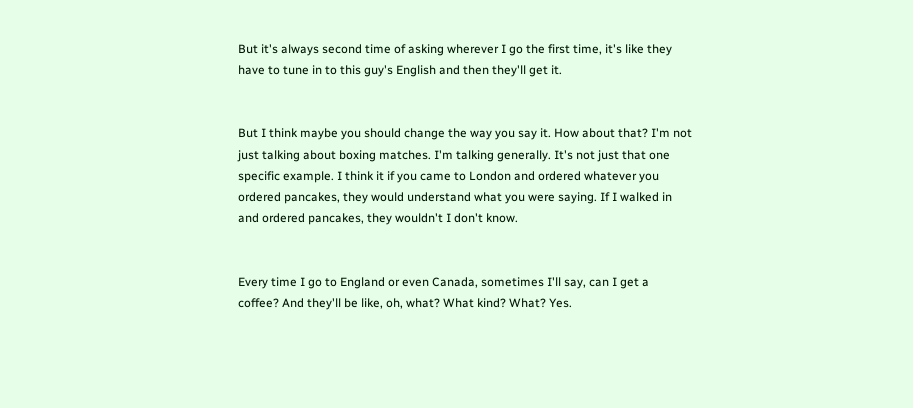But it's always second time of asking wherever I go the first time, it's like they have to tune in to this guy's English and then they'll get it.


But I think maybe you should change the way you say it. How about that? I'm not just talking about boxing matches. I'm talking generally. It's not just that one specific example. I think it if you came to London and ordered whatever you ordered pancakes, they would understand what you were saying. If I walked in and ordered pancakes, they wouldn't I don't know.


Every time I go to England or even Canada, sometimes I'll say, can I get a coffee? And they'll be like, oh, what? What kind? What? Yes.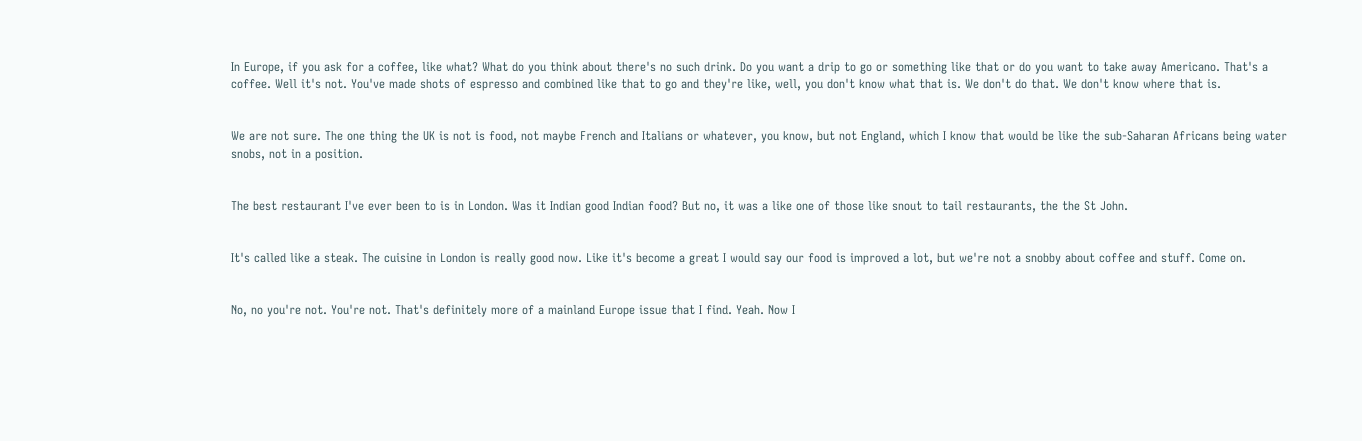In Europe, if you ask for a coffee, like what? What do you think about there's no such drink. Do you want a drip to go or something like that or do you want to take away Americano. That's a coffee. Well it's not. You've made shots of espresso and combined like that to go and they're like, well, you don't know what that is. We don't do that. We don't know where that is.


We are not sure. The one thing the UK is not is food, not maybe French and Italians or whatever, you know, but not England, which I know that would be like the sub-Saharan Africans being water snobs, not in a position.


The best restaurant I've ever been to is in London. Was it Indian good Indian food? But no, it was a like one of those like snout to tail restaurants, the the St John.


It's called like a steak. The cuisine in London is really good now. Like it's become a great I would say our food is improved a lot, but we're not a snobby about coffee and stuff. Come on.


No, no you're not. You're not. That's definitely more of a mainland Europe issue that I find. Yeah. Now I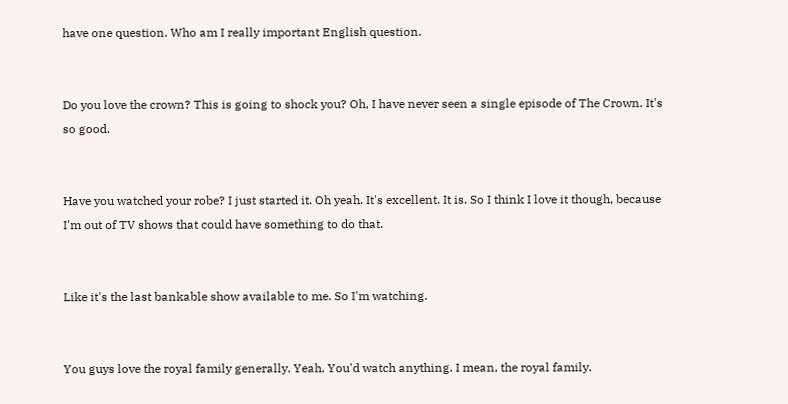have one question. Who am I really important English question.


Do you love the crown? This is going to shock you? Oh, I have never seen a single episode of The Crown. It's so good.


Have you watched your robe? I just started it. Oh yeah. It's excellent. It is. So I think I love it though, because I'm out of TV shows that could have something to do that.


Like it's the last bankable show available to me. So I'm watching.


You guys love the royal family generally. Yeah. You'd watch anything. I mean, the royal family.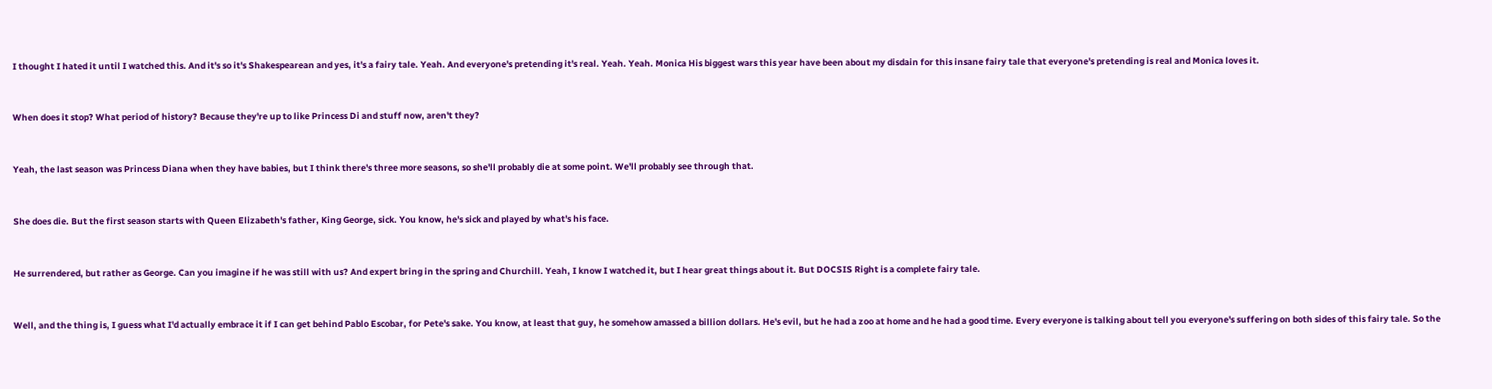I thought I hated it until I watched this. And it's so it's Shakespearean and yes, it's a fairy tale. Yeah. And everyone's pretending it's real. Yeah. Yeah. Monica His biggest wars this year have been about my disdain for this insane fairy tale that everyone's pretending is real and Monica loves it.


When does it stop? What period of history? Because they're up to like Princess Di and stuff now, aren't they?


Yeah, the last season was Princess Diana when they have babies, but I think there's three more seasons, so she'll probably die at some point. We'll probably see through that.


She does die. But the first season starts with Queen Elizabeth's father, King George, sick. You know, he's sick and played by what's his face.


He surrendered, but rather as George. Can you imagine if he was still with us? And expert bring in the spring and Churchill. Yeah, I know I watched it, but I hear great things about it. But DOCSIS Right is a complete fairy tale.


Well, and the thing is, I guess what I'd actually embrace it if I can get behind Pablo Escobar, for Pete's sake. You know, at least that guy, he somehow amassed a billion dollars. He's evil, but he had a zoo at home and he had a good time. Every everyone is talking about tell you everyone's suffering on both sides of this fairy tale. So the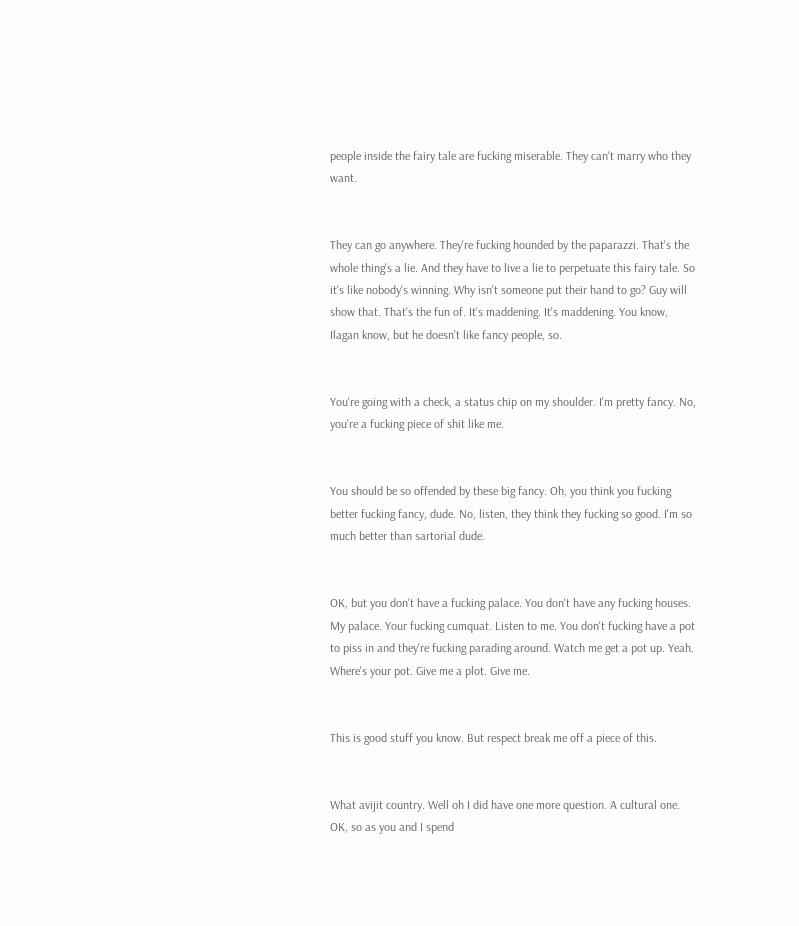people inside the fairy tale are fucking miserable. They can't marry who they want.


They can go anywhere. They're fucking hounded by the paparazzi. That's the whole thing's a lie. And they have to live a lie to perpetuate this fairy tale. So it's like nobody's winning. Why isn't someone put their hand to go? Guy will show that. That's the fun of. It's maddening. It's maddening. You know, Ilagan know, but he doesn't like fancy people, so.


You're going with a check, a status chip on my shoulder. I'm pretty fancy. No, you're a fucking piece of shit like me.


You should be so offended by these big fancy. Oh, you think you fucking better fucking fancy, dude. No, listen, they think they fucking so good. I'm so much better than sartorial dude.


OK, but you don't have a fucking palace. You don't have any fucking houses. My palace. Your fucking cumquat. Listen to me. You don't fucking have a pot to piss in and they're fucking parading around. Watch me get a pot up. Yeah. Where's your pot. Give me a plot. Give me.


This is good stuff you know. But respect break me off a piece of this.


What avijit country. Well oh I did have one more question. A cultural one. OK, so as you and I spend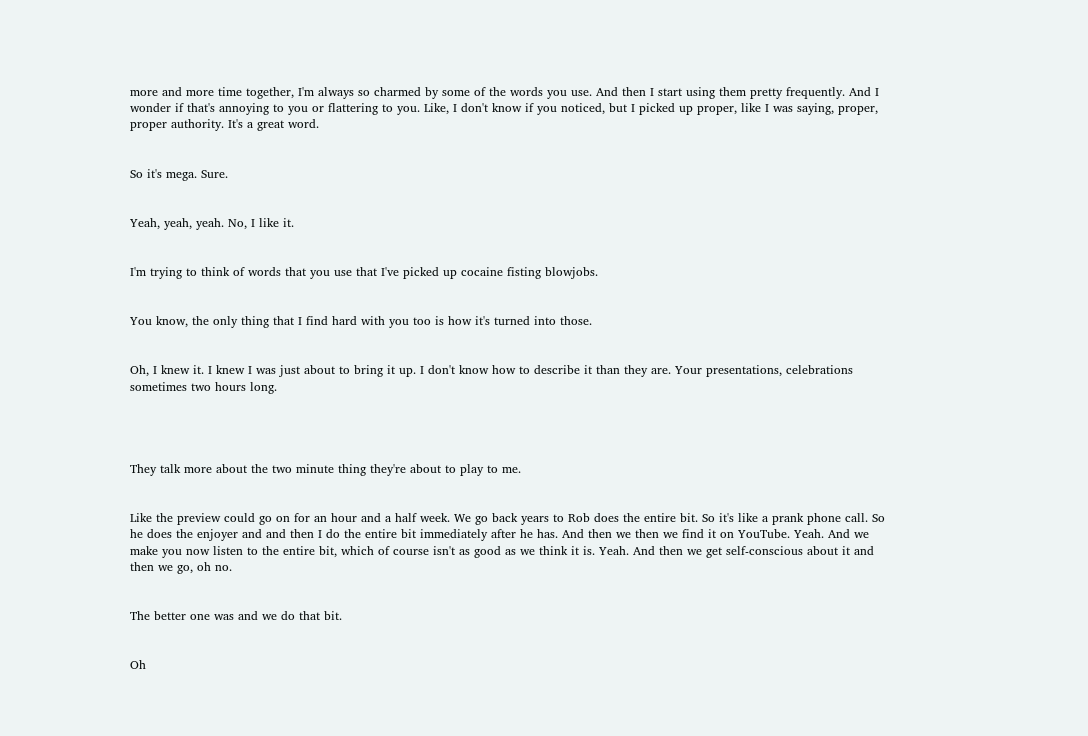more and more time together, I'm always so charmed by some of the words you use. And then I start using them pretty frequently. And I wonder if that's annoying to you or flattering to you. Like, I don't know if you noticed, but I picked up proper, like I was saying, proper, proper authority. It's a great word.


So it's mega. Sure.


Yeah, yeah, yeah. No, I like it.


I'm trying to think of words that you use that I've picked up cocaine fisting blowjobs.


You know, the only thing that I find hard with you too is how it's turned into those.


Oh, I knew it. I knew I was just about to bring it up. I don't know how to describe it than they are. Your presentations, celebrations sometimes two hours long.




They talk more about the two minute thing they're about to play to me.


Like the preview could go on for an hour and a half week. We go back years to Rob does the entire bit. So it's like a prank phone call. So he does the enjoyer and and then I do the entire bit immediately after he has. And then we then we find it on YouTube. Yeah. And we make you now listen to the entire bit, which of course isn't as good as we think it is. Yeah. And then we get self-conscious about it and then we go, oh no.


The better one was and we do that bit.


Oh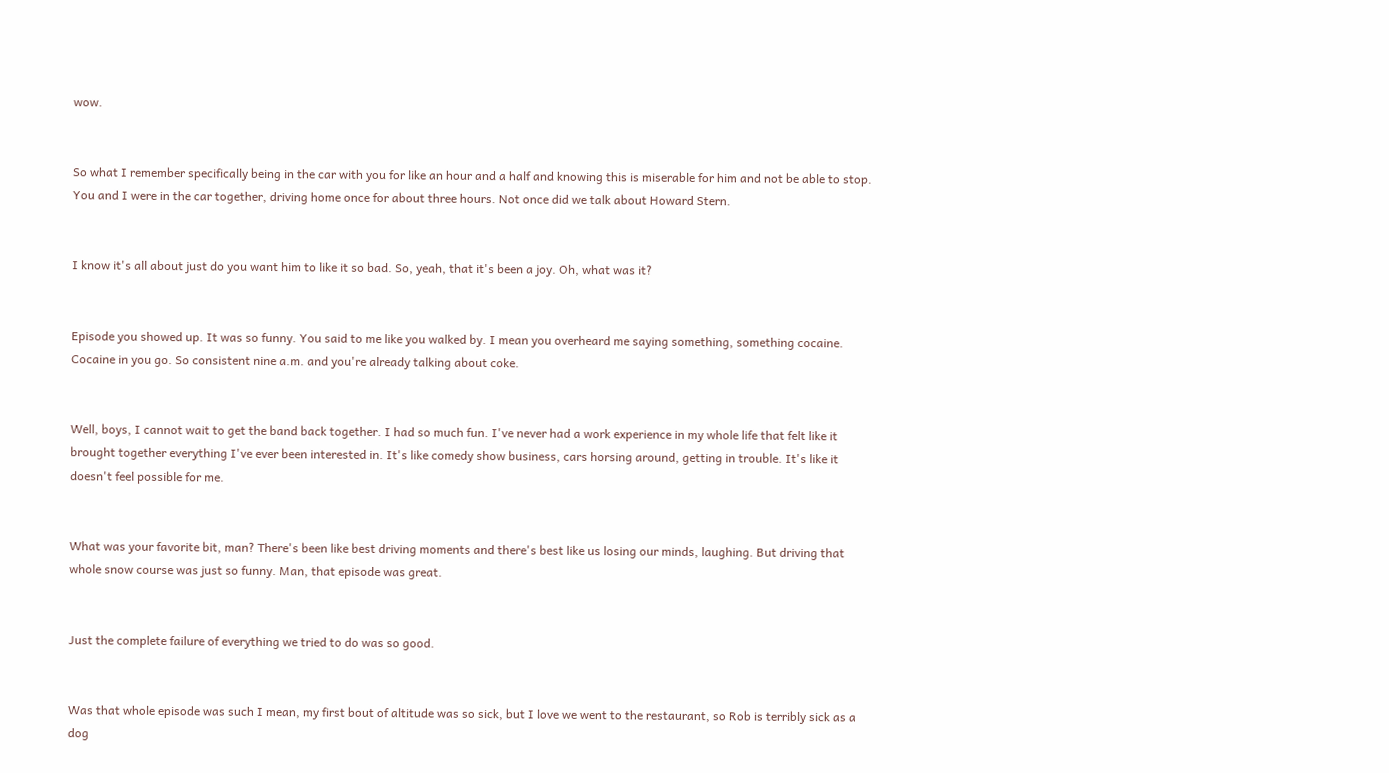wow.


So what I remember specifically being in the car with you for like an hour and a half and knowing this is miserable for him and not be able to stop. You and I were in the car together, driving home once for about three hours. Not once did we talk about Howard Stern.


I know it's all about just do you want him to like it so bad. So, yeah, that it's been a joy. Oh, what was it?


Episode you showed up. It was so funny. You said to me like you walked by. I mean you overheard me saying something, something cocaine. Cocaine in you go. So consistent nine a.m. and you're already talking about coke.


Well, boys, I cannot wait to get the band back together. I had so much fun. I've never had a work experience in my whole life that felt like it brought together everything I've ever been interested in. It's like comedy show business, cars horsing around, getting in trouble. It's like it doesn't feel possible for me.


What was your favorite bit, man? There's been like best driving moments and there's best like us losing our minds, laughing. But driving that whole snow course was just so funny. Man, that episode was great.


Just the complete failure of everything we tried to do was so good.


Was that whole episode was such I mean, my first bout of altitude was so sick, but I love we went to the restaurant, so Rob is terribly sick as a dog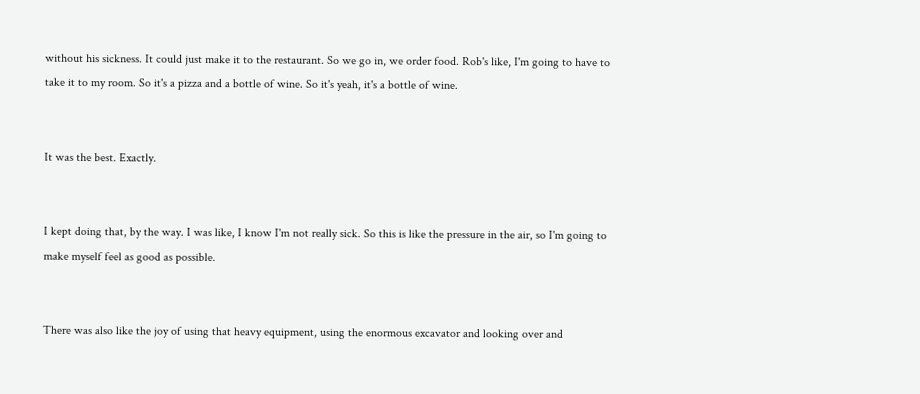without his sickness. It could just make it to the restaurant. So we go in, we order food. Rob's like, I'm going to have to take it to my room. So it's a pizza and a bottle of wine. So it's yeah, it's a bottle of wine.


It was the best. Exactly.


I kept doing that, by the way. I was like, I know I'm not really sick. So this is like the pressure in the air, so I'm going to make myself feel as good as possible.


There was also like the joy of using that heavy equipment, using the enormous excavator and looking over and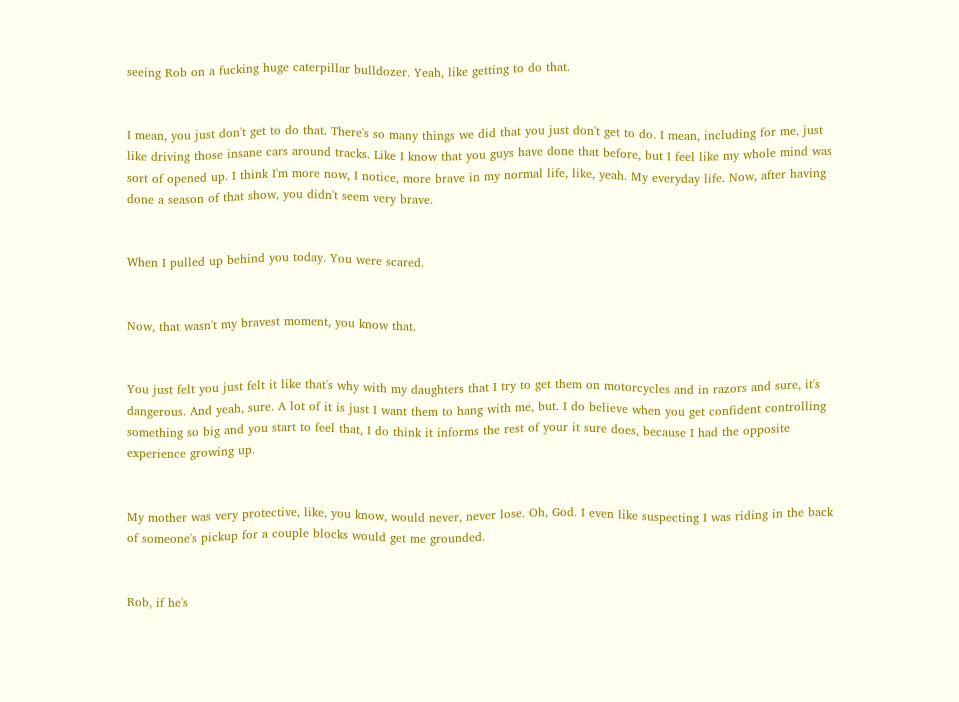seeing Rob on a fucking huge caterpillar bulldozer. Yeah, like getting to do that.


I mean, you just don't get to do that. There's so many things we did that you just don't get to do. I mean, including for me, just like driving those insane cars around tracks. Like I know that you guys have done that before, but I feel like my whole mind was sort of opened up. I think I'm more now, I notice, more brave in my normal life, like, yeah. My everyday life. Now, after having done a season of that show, you didn't seem very brave.


When I pulled up behind you today. You were scared.


Now, that wasn't my bravest moment, you know that.


You just felt you just felt it like that's why with my daughters that I try to get them on motorcycles and in razors and sure, it's dangerous. And yeah, sure. A lot of it is just I want them to hang with me, but. I do believe when you get confident controlling something so big and you start to feel that, I do think it informs the rest of your it sure does, because I had the opposite experience growing up.


My mother was very protective, like, you know, would never, never lose. Oh, God. I even like suspecting I was riding in the back of someone's pickup for a couple blocks would get me grounded.


Rob, if he's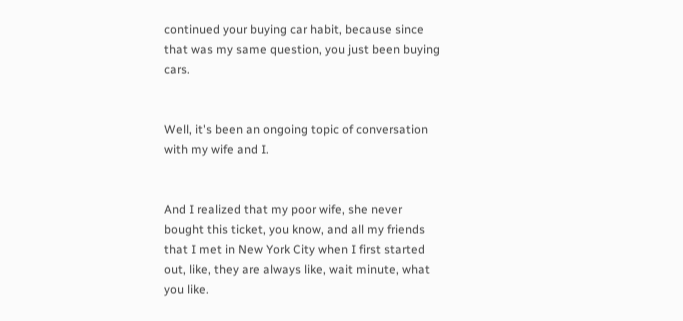continued your buying car habit, because since that was my same question, you just been buying cars.


Well, it's been an ongoing topic of conversation with my wife and I.


And I realized that my poor wife, she never bought this ticket, you know, and all my friends that I met in New York City when I first started out, like, they are always like, wait minute, what you like.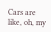Cars are like, oh, my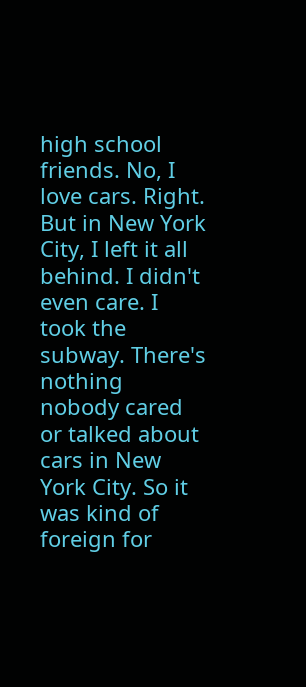high school friends. No, I love cars. Right. But in New York City, I left it all behind. I didn't even care. I took the subway. There's nothing nobody cared or talked about cars in New York City. So it was kind of foreign for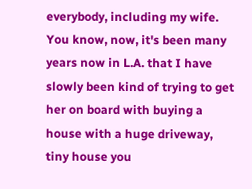everybody, including my wife. You know, now, it's been many years now in L.A. that I have slowly been kind of trying to get her on board with buying a house with a huge driveway, tiny house you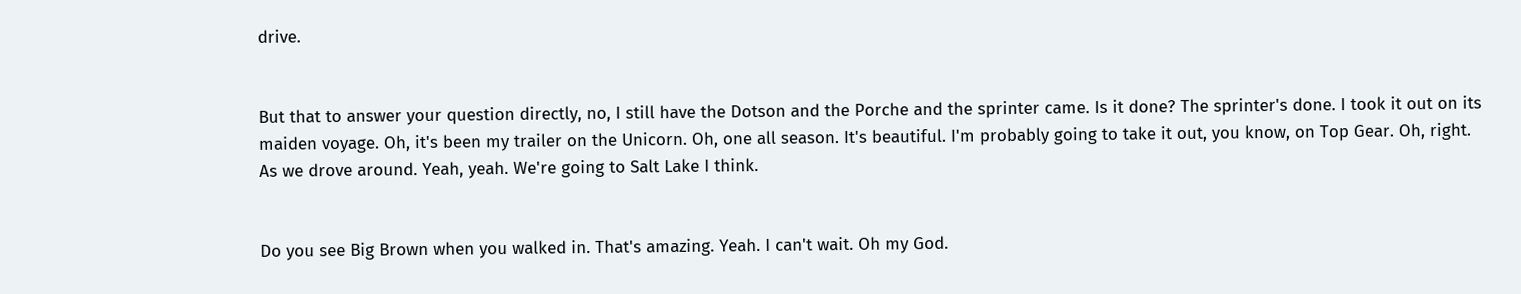drive.


But that to answer your question directly, no, I still have the Dotson and the Porche and the sprinter came. Is it done? The sprinter's done. I took it out on its maiden voyage. Oh, it's been my trailer on the Unicorn. Oh, one all season. It's beautiful. I'm probably going to take it out, you know, on Top Gear. Oh, right. As we drove around. Yeah, yeah. We're going to Salt Lake I think.


Do you see Big Brown when you walked in. That's amazing. Yeah. I can't wait. Oh my God.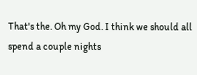That's the. Oh my God. I think we should all spend a couple nights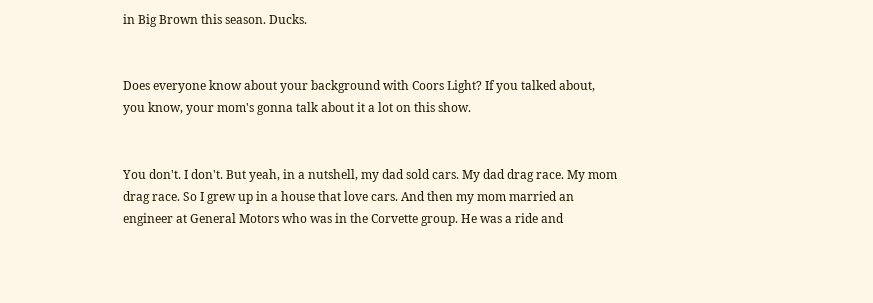in Big Brown this season. Ducks.


Does everyone know about your background with Coors Light? If you talked about, you know, your mom's gonna talk about it a lot on this show.


You don't. I don't. But yeah, in a nutshell, my dad sold cars. My dad drag race. My mom drag race. So I grew up in a house that love cars. And then my mom married an engineer at General Motors who was in the Corvette group. He was a ride and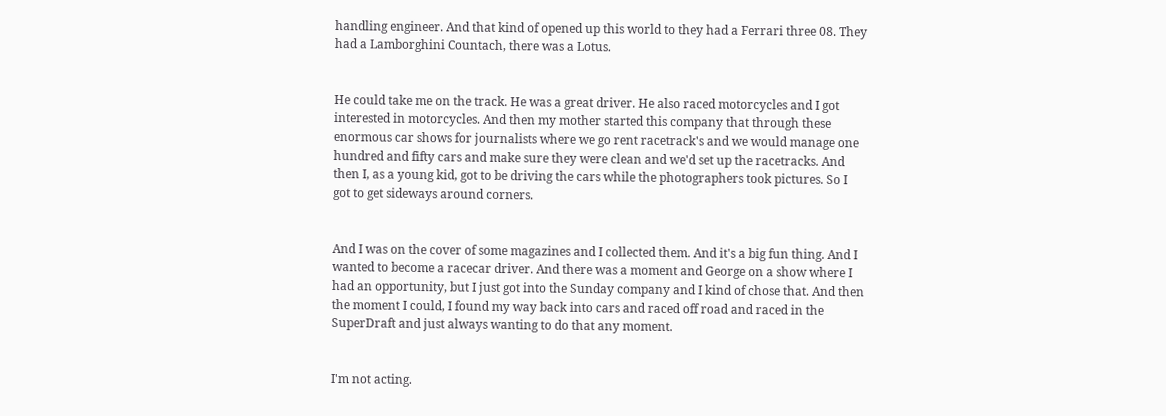handling engineer. And that kind of opened up this world to they had a Ferrari three 08. They had a Lamborghini Countach, there was a Lotus.


He could take me on the track. He was a great driver. He also raced motorcycles and I got interested in motorcycles. And then my mother started this company that through these enormous car shows for journalists where we go rent racetrack's and we would manage one hundred and fifty cars and make sure they were clean and we'd set up the racetracks. And then I, as a young kid, got to be driving the cars while the photographers took pictures. So I got to get sideways around corners.


And I was on the cover of some magazines and I collected them. And it's a big fun thing. And I wanted to become a racecar driver. And there was a moment and George on a show where I had an opportunity, but I just got into the Sunday company and I kind of chose that. And then the moment I could, I found my way back into cars and raced off road and raced in the SuperDraft and just always wanting to do that any moment.


I'm not acting.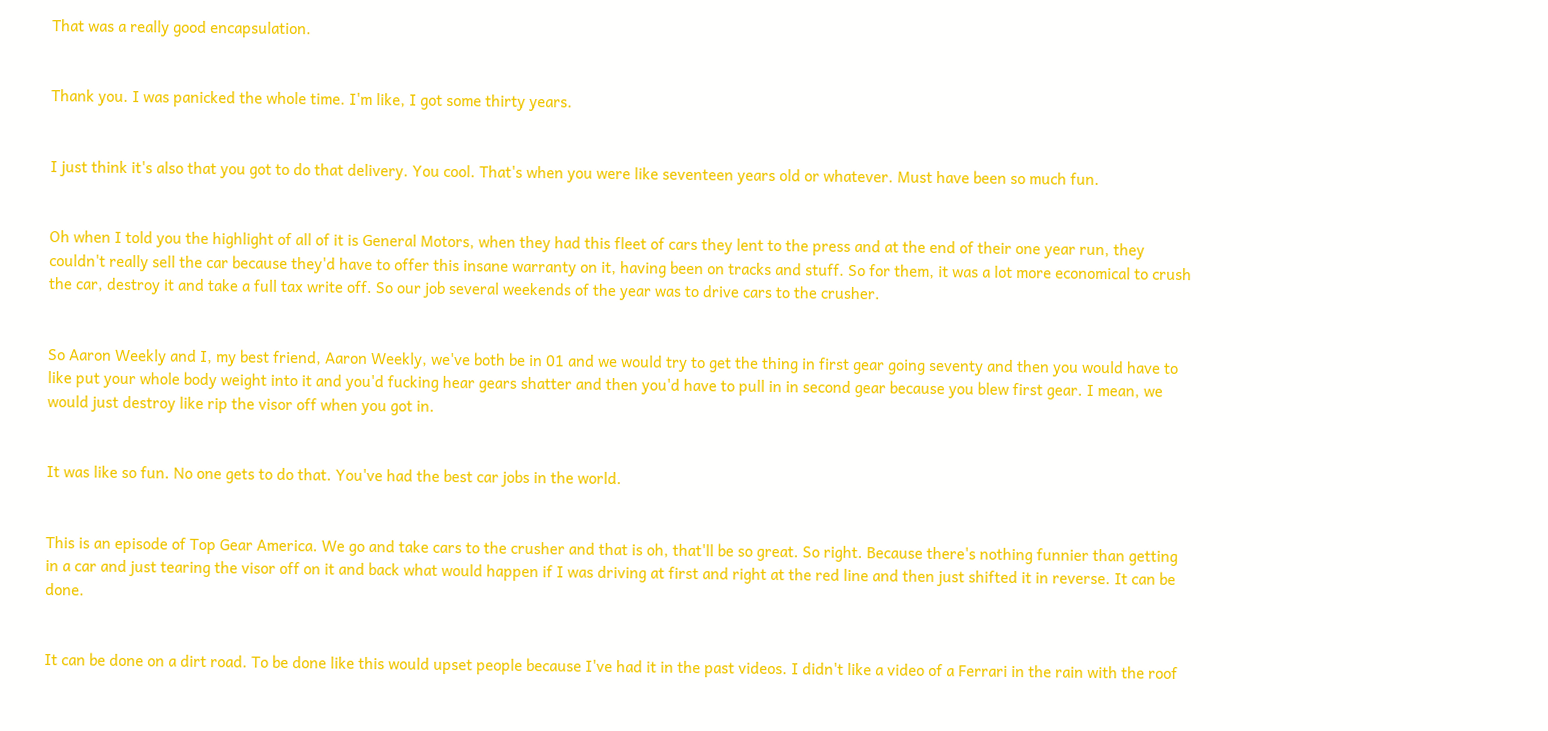That was a really good encapsulation.


Thank you. I was panicked the whole time. I'm like, I got some thirty years.


I just think it's also that you got to do that delivery. You cool. That's when you were like seventeen years old or whatever. Must have been so much fun.


Oh when I told you the highlight of all of it is General Motors, when they had this fleet of cars they lent to the press and at the end of their one year run, they couldn't really sell the car because they'd have to offer this insane warranty on it, having been on tracks and stuff. So for them, it was a lot more economical to crush the car, destroy it and take a full tax write off. So our job several weekends of the year was to drive cars to the crusher.


So Aaron Weekly and I, my best friend, Aaron Weekly, we've both be in 01 and we would try to get the thing in first gear going seventy and then you would have to like put your whole body weight into it and you'd fucking hear gears shatter and then you'd have to pull in in second gear because you blew first gear. I mean, we would just destroy like rip the visor off when you got in.


It was like so fun. No one gets to do that. You've had the best car jobs in the world.


This is an episode of Top Gear America. We go and take cars to the crusher and that is oh, that'll be so great. So right. Because there's nothing funnier than getting in a car and just tearing the visor off on it and back what would happen if I was driving at first and right at the red line and then just shifted it in reverse. It can be done.


It can be done on a dirt road. To be done like this would upset people because I've had it in the past videos. I didn't like a video of a Ferrari in the rain with the roof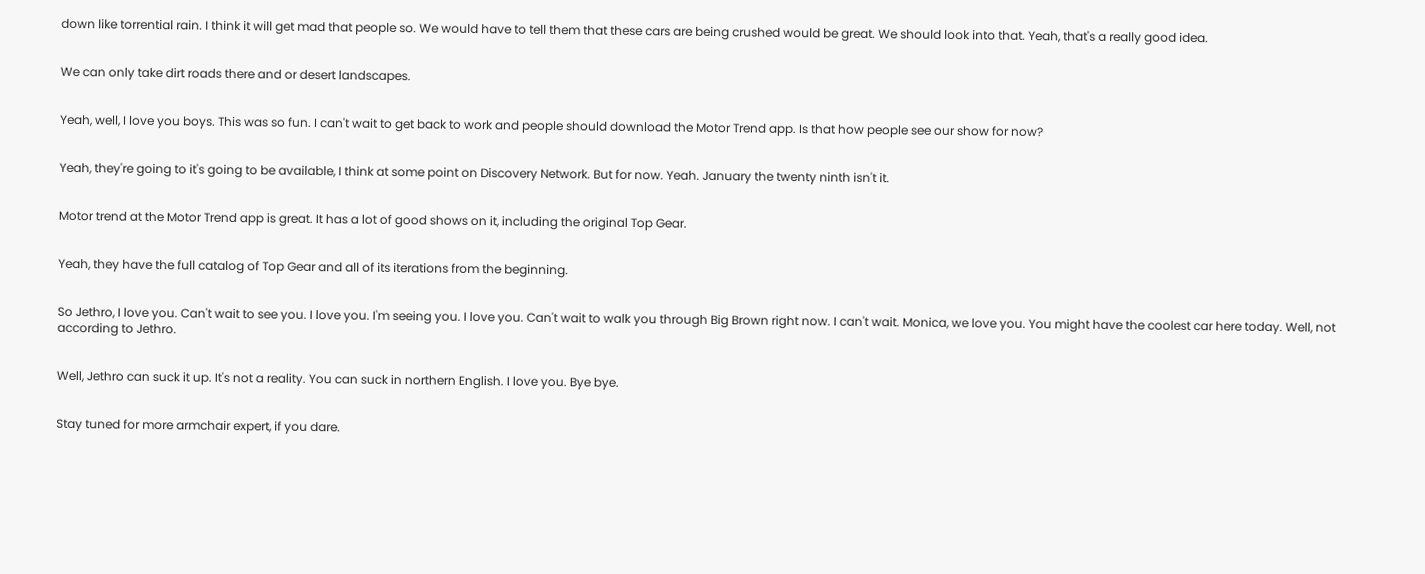down like torrential rain. I think it will get mad that people so. We would have to tell them that these cars are being crushed would be great. We should look into that. Yeah, that's a really good idea.


We can only take dirt roads there and or desert landscapes.


Yeah, well, I love you boys. This was so fun. I can't wait to get back to work and people should download the Motor Trend app. Is that how people see our show for now?


Yeah, they're going to it's going to be available, I think at some point on Discovery Network. But for now. Yeah. January the twenty ninth isn't it.


Motor trend at the Motor Trend app is great. It has a lot of good shows on it, including the original Top Gear.


Yeah, they have the full catalog of Top Gear and all of its iterations from the beginning.


So Jethro, I love you. Can't wait to see you. I love you. I'm seeing you. I love you. Can't wait to walk you through Big Brown right now. I can't wait. Monica, we love you. You might have the coolest car here today. Well, not according to Jethro.


Well, Jethro can suck it up. It's not a reality. You can suck in northern English. I love you. Bye bye.


Stay tuned for more armchair expert, if you dare.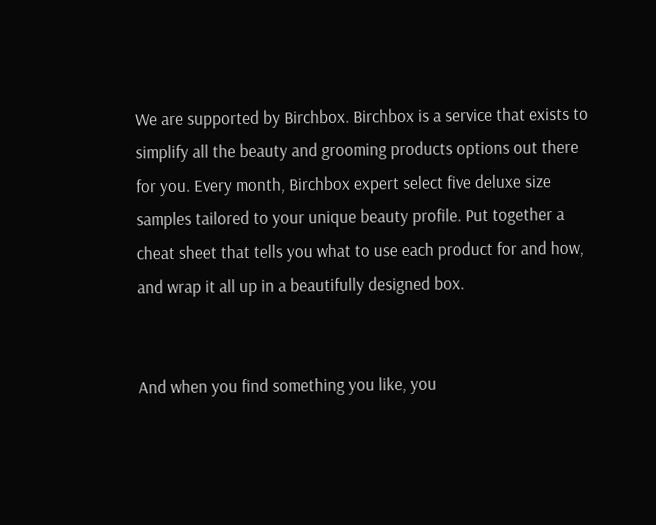We are supported by Birchbox. Birchbox is a service that exists to simplify all the beauty and grooming products options out there for you. Every month, Birchbox expert select five deluxe size samples tailored to your unique beauty profile. Put together a cheat sheet that tells you what to use each product for and how, and wrap it all up in a beautifully designed box.


And when you find something you like, you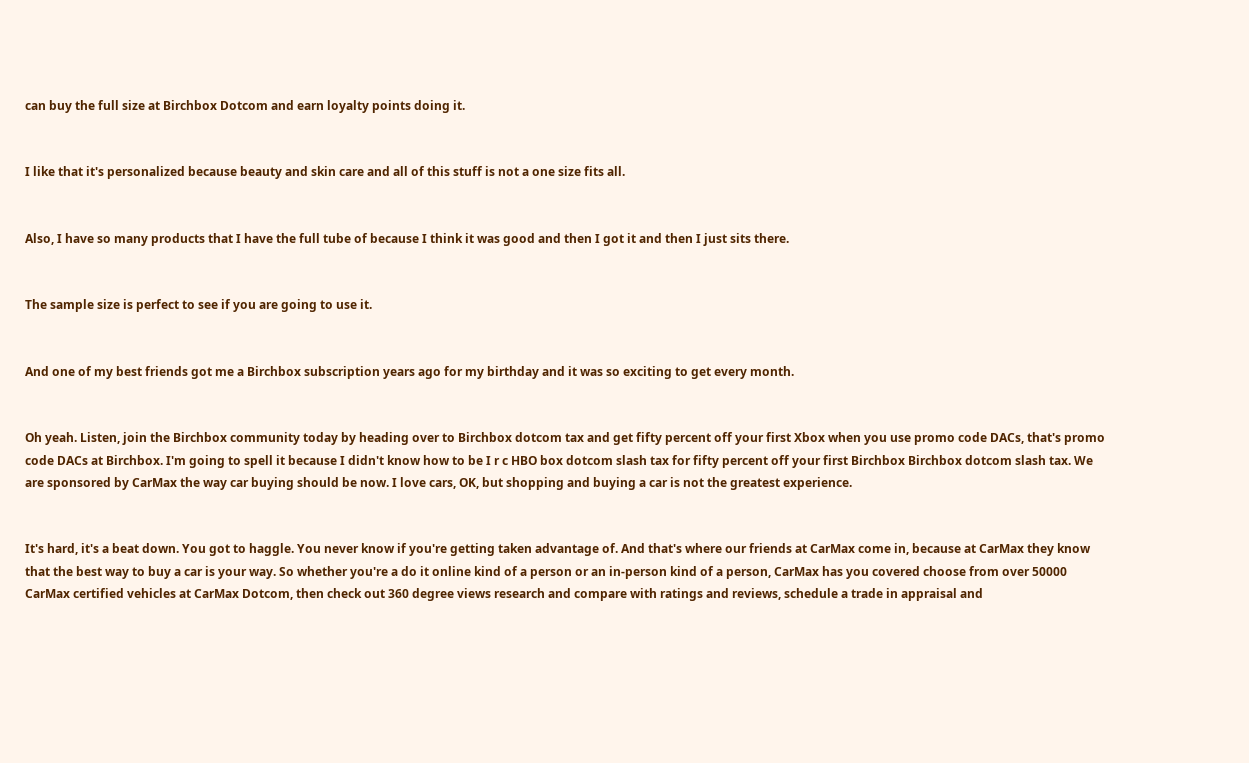can buy the full size at Birchbox Dotcom and earn loyalty points doing it.


I like that it's personalized because beauty and skin care and all of this stuff is not a one size fits all.


Also, I have so many products that I have the full tube of because I think it was good and then I got it and then I just sits there.


The sample size is perfect to see if you are going to use it.


And one of my best friends got me a Birchbox subscription years ago for my birthday and it was so exciting to get every month.


Oh yeah. Listen, join the Birchbox community today by heading over to Birchbox dotcom tax and get fifty percent off your first Xbox when you use promo code DACs, that's promo code DACs at Birchbox. I'm going to spell it because I didn't know how to be I r c HBO box dotcom slash tax for fifty percent off your first Birchbox Birchbox dotcom slash tax. We are sponsored by CarMax the way car buying should be now. I love cars, OK, but shopping and buying a car is not the greatest experience.


It's hard, it's a beat down. You got to haggle. You never know if you're getting taken advantage of. And that's where our friends at CarMax come in, because at CarMax they know that the best way to buy a car is your way. So whether you're a do it online kind of a person or an in-person kind of a person, CarMax has you covered choose from over 50000 CarMax certified vehicles at CarMax Dotcom, then check out 360 degree views research and compare with ratings and reviews, schedule a trade in appraisal and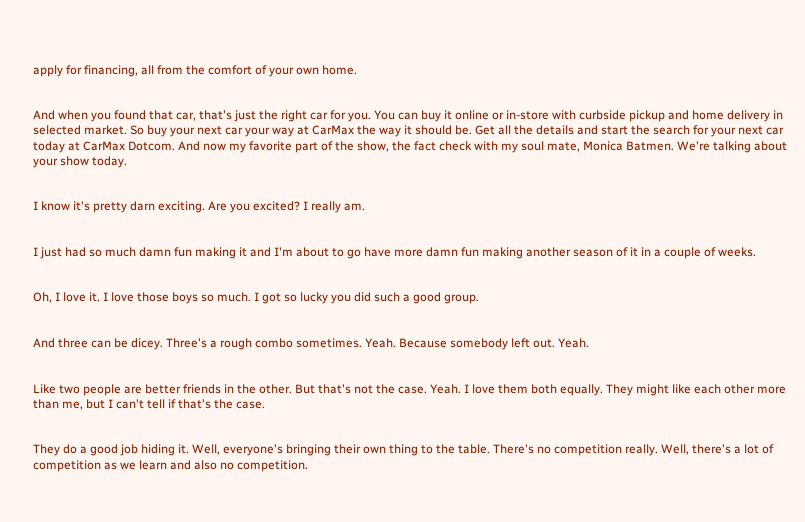apply for financing, all from the comfort of your own home.


And when you found that car, that's just the right car for you. You can buy it online or in-store with curbside pickup and home delivery in selected market. So buy your next car your way at CarMax the way it should be. Get all the details and start the search for your next car today at CarMax Dotcom. And now my favorite part of the show, the fact check with my soul mate, Monica Batmen. We're talking about your show today.


I know it's pretty darn exciting. Are you excited? I really am.


I just had so much damn fun making it and I'm about to go have more damn fun making another season of it in a couple of weeks.


Oh, I love it. I love those boys so much. I got so lucky you did such a good group.


And three can be dicey. Three's a rough combo sometimes. Yeah. Because somebody left out. Yeah.


Like two people are better friends in the other. But that's not the case. Yeah. I love them both equally. They might like each other more than me, but I can't tell if that's the case.


They do a good job hiding it. Well, everyone's bringing their own thing to the table. There's no competition really. Well, there's a lot of competition as we learn and also no competition.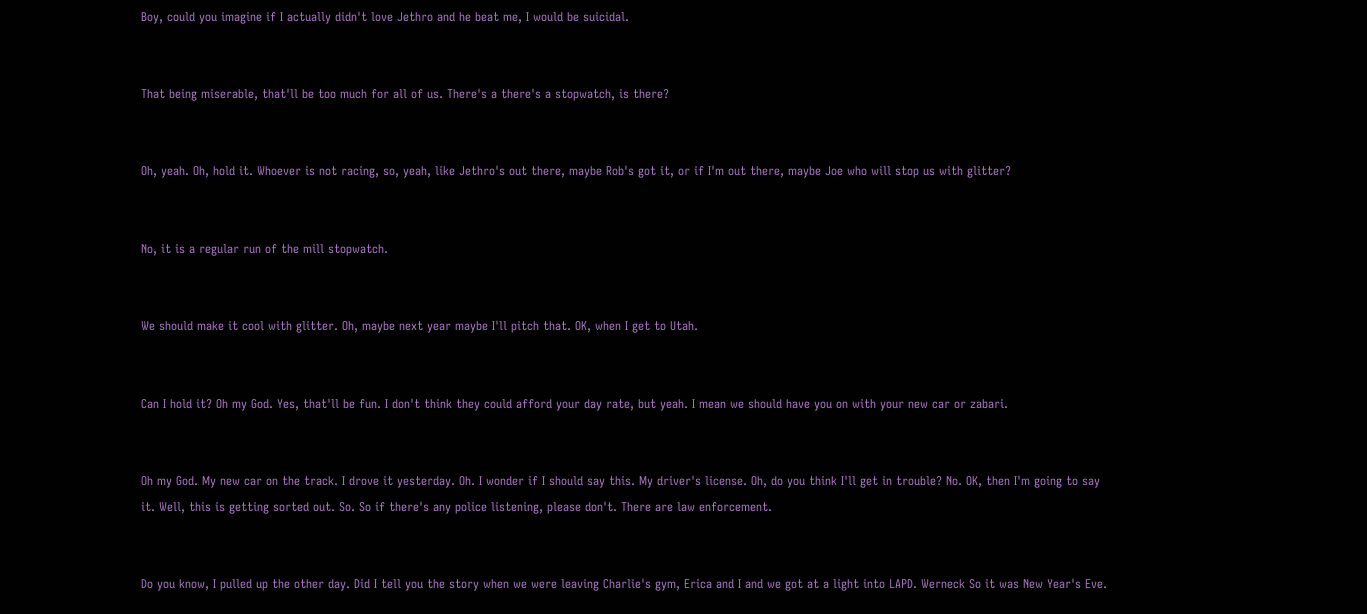Boy, could you imagine if I actually didn't love Jethro and he beat me, I would be suicidal.


That being miserable, that'll be too much for all of us. There's a there's a stopwatch, is there?


Oh, yeah. Oh, hold it. Whoever is not racing, so, yeah, like Jethro's out there, maybe Rob's got it, or if I'm out there, maybe Joe who will stop us with glitter?


No, it is a regular run of the mill stopwatch.


We should make it cool with glitter. Oh, maybe next year maybe I'll pitch that. OK, when I get to Utah.


Can I hold it? Oh my God. Yes, that'll be fun. I don't think they could afford your day rate, but yeah. I mean we should have you on with your new car or zabari.


Oh my God. My new car on the track. I drove it yesterday. Oh. I wonder if I should say this. My driver's license. Oh, do you think I'll get in trouble? No. OK, then I'm going to say it. Well, this is getting sorted out. So. So if there's any police listening, please don't. There are law enforcement.


Do you know, I pulled up the other day. Did I tell you the story when we were leaving Charlie's gym, Erica and I and we got at a light into LAPD. Werneck So it was New Year's Eve.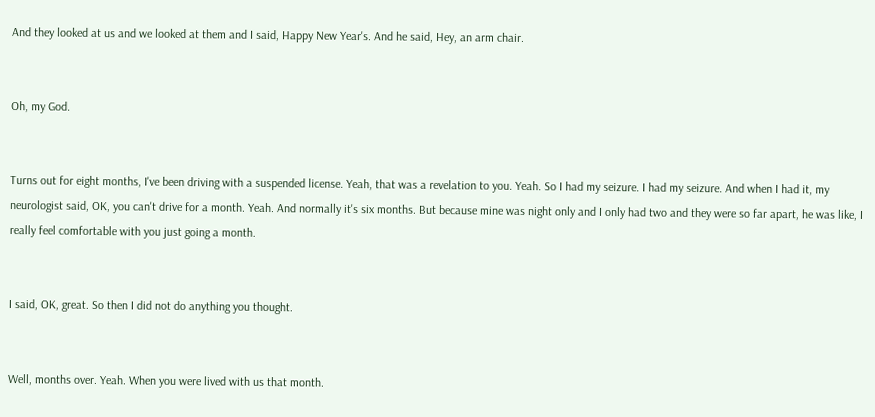And they looked at us and we looked at them and I said, Happy New Year's. And he said, Hey, an arm chair.


Oh, my God.


Turns out for eight months, I've been driving with a suspended license. Yeah, that was a revelation to you. Yeah. So I had my seizure. I had my seizure. And when I had it, my neurologist said, OK, you can't drive for a month. Yeah. And normally it's six months. But because mine was night only and I only had two and they were so far apart, he was like, I really feel comfortable with you just going a month.


I said, OK, great. So then I did not do anything you thought.


Well, months over. Yeah. When you were lived with us that month.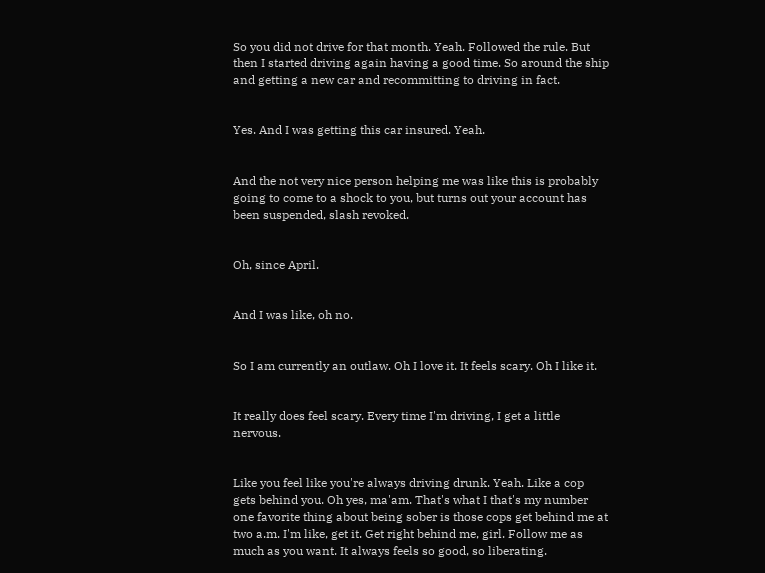So you did not drive for that month. Yeah. Followed the rule. But then I started driving again having a good time. So around the ship and getting a new car and recommitting to driving in fact.


Yes. And I was getting this car insured. Yeah.


And the not very nice person helping me was like this is probably going to come to a shock to you, but turns out your account has been suspended, slash revoked.


Oh, since April.


And I was like, oh no.


So I am currently an outlaw. Oh I love it. It feels scary. Oh I like it.


It really does feel scary. Every time I'm driving, I get a little nervous.


Like you feel like you're always driving drunk. Yeah. Like a cop gets behind you. Oh yes, ma'am. That's what I that's my number one favorite thing about being sober is those cops get behind me at two a.m. I'm like, get it. Get right behind me, girl. Follow me as much as you want. It always feels so good, so liberating.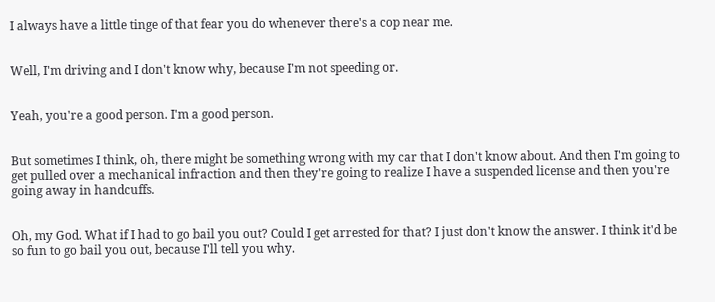I always have a little tinge of that fear you do whenever there's a cop near me.


Well, I'm driving and I don't know why, because I'm not speeding or.


Yeah, you're a good person. I'm a good person.


But sometimes I think, oh, there might be something wrong with my car that I don't know about. And then I'm going to get pulled over a mechanical infraction and then they're going to realize I have a suspended license and then you're going away in handcuffs.


Oh, my God. What if I had to go bail you out? Could I get arrested for that? I just don't know the answer. I think it'd be so fun to go bail you out, because I'll tell you why.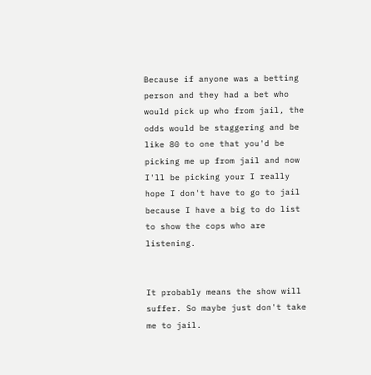Because if anyone was a betting person and they had a bet who would pick up who from jail, the odds would be staggering and be like 80 to one that you'd be picking me up from jail and now I'll be picking your I really hope I don't have to go to jail because I have a big to do list to show the cops who are listening.


It probably means the show will suffer. So maybe just don't take me to jail.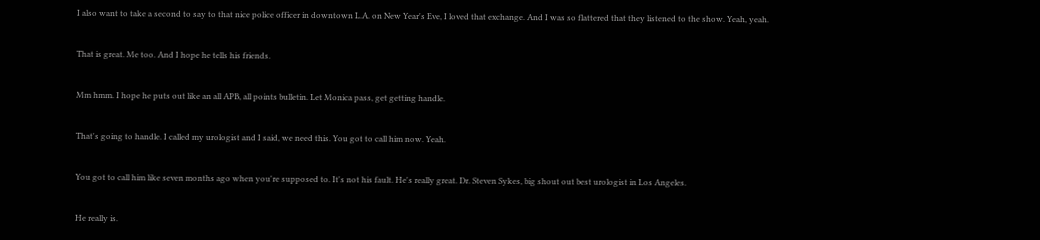I also want to take a second to say to that nice police officer in downtown L.A. on New Year's Eve, I loved that exchange. And I was so flattered that they listened to the show. Yeah, yeah.


That is great. Me too. And I hope he tells his friends.


Mm hmm. I hope he puts out like an all APB, all points bulletin. Let Monica pass, get getting handle.


That's going to handle. I called my urologist and I said, we need this. You got to call him now. Yeah.


You got to call him like seven months ago when you're supposed to. It's not his fault. He's really great. Dr. Steven Sykes, big shout out best urologist in Los Angeles.


He really is.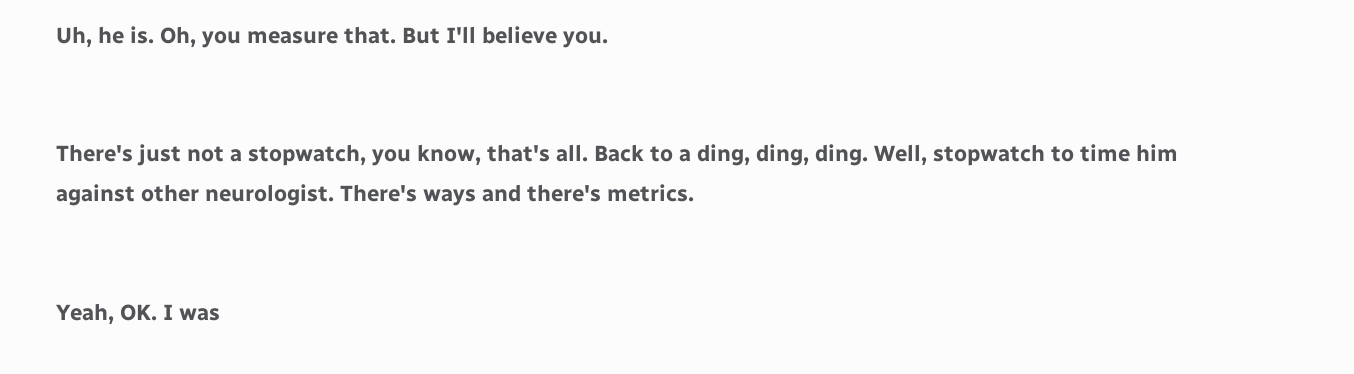Uh, he is. Oh, you measure that. But I'll believe you.


There's just not a stopwatch, you know, that's all. Back to a ding, ding, ding. Well, stopwatch to time him against other neurologist. There's ways and there's metrics.


Yeah, OK. I was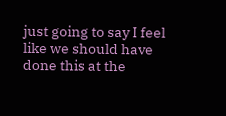just going to say I feel like we should have done this at the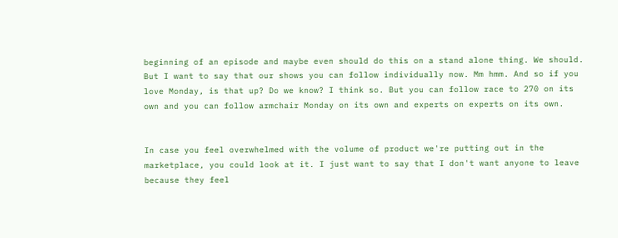beginning of an episode and maybe even should do this on a stand alone thing. We should. But I want to say that our shows you can follow individually now. Mm hmm. And so if you love Monday, is that up? Do we know? I think so. But you can follow race to 270 on its own and you can follow armchair Monday on its own and experts on experts on its own.


In case you feel overwhelmed with the volume of product we're putting out in the marketplace, you could look at it. I just want to say that I don't want anyone to leave because they feel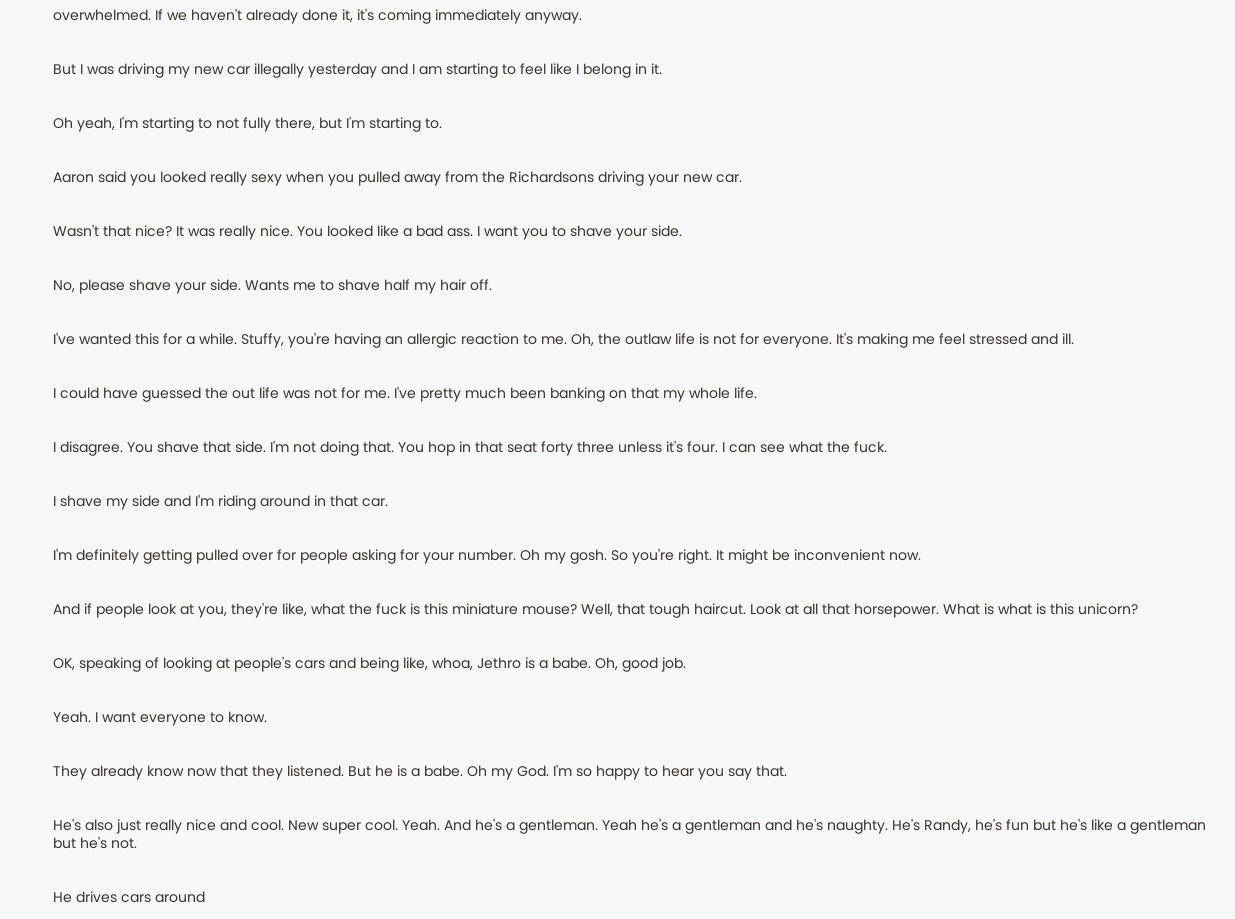overwhelmed. If we haven't already done it, it's coming immediately anyway.


But I was driving my new car illegally yesterday and I am starting to feel like I belong in it.


Oh yeah, I'm starting to not fully there, but I'm starting to.


Aaron said you looked really sexy when you pulled away from the Richardsons driving your new car.


Wasn't that nice? It was really nice. You looked like a bad ass. I want you to shave your side.


No, please shave your side. Wants me to shave half my hair off.


I've wanted this for a while. Stuffy, you're having an allergic reaction to me. Oh, the outlaw life is not for everyone. It's making me feel stressed and ill.


I could have guessed the out life was not for me. I've pretty much been banking on that my whole life.


I disagree. You shave that side. I'm not doing that. You hop in that seat forty three unless it's four. I can see what the fuck.


I shave my side and I'm riding around in that car.


I'm definitely getting pulled over for people asking for your number. Oh my gosh. So you're right. It might be inconvenient now.


And if people look at you, they're like, what the fuck is this miniature mouse? Well, that tough haircut. Look at all that horsepower. What is what is this unicorn?


OK, speaking of looking at people's cars and being like, whoa, Jethro is a babe. Oh, good job.


Yeah. I want everyone to know.


They already know now that they listened. But he is a babe. Oh my God. I'm so happy to hear you say that.


He's also just really nice and cool. New super cool. Yeah. And he's a gentleman. Yeah he's a gentleman and he's naughty. He's Randy, he's fun but he's like a gentleman but he's not.


He drives cars around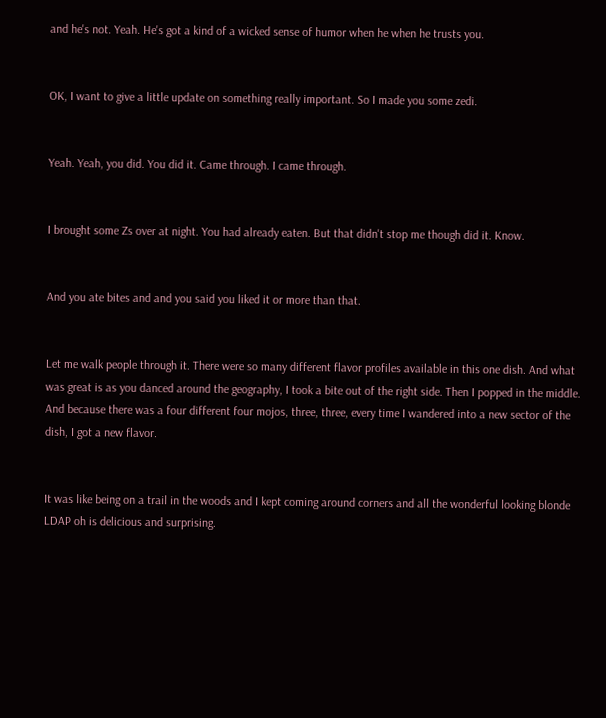and he's not. Yeah. He's got a kind of a wicked sense of humor when he when he trusts you.


OK, I want to give a little update on something really important. So I made you some zedi.


Yeah. Yeah, you did. You did it. Came through. I came through.


I brought some Zs over at night. You had already eaten. But that didn't stop me though did it. Know.


And you ate bites and and you said you liked it or more than that.


Let me walk people through it. There were so many different flavor profiles available in this one dish. And what was great is as you danced around the geography, I took a bite out of the right side. Then I popped in the middle. And because there was a four different four mojos, three, three, every time I wandered into a new sector of the dish, I got a new flavor.


It was like being on a trail in the woods and I kept coming around corners and all the wonderful looking blonde LDAP oh is delicious and surprising.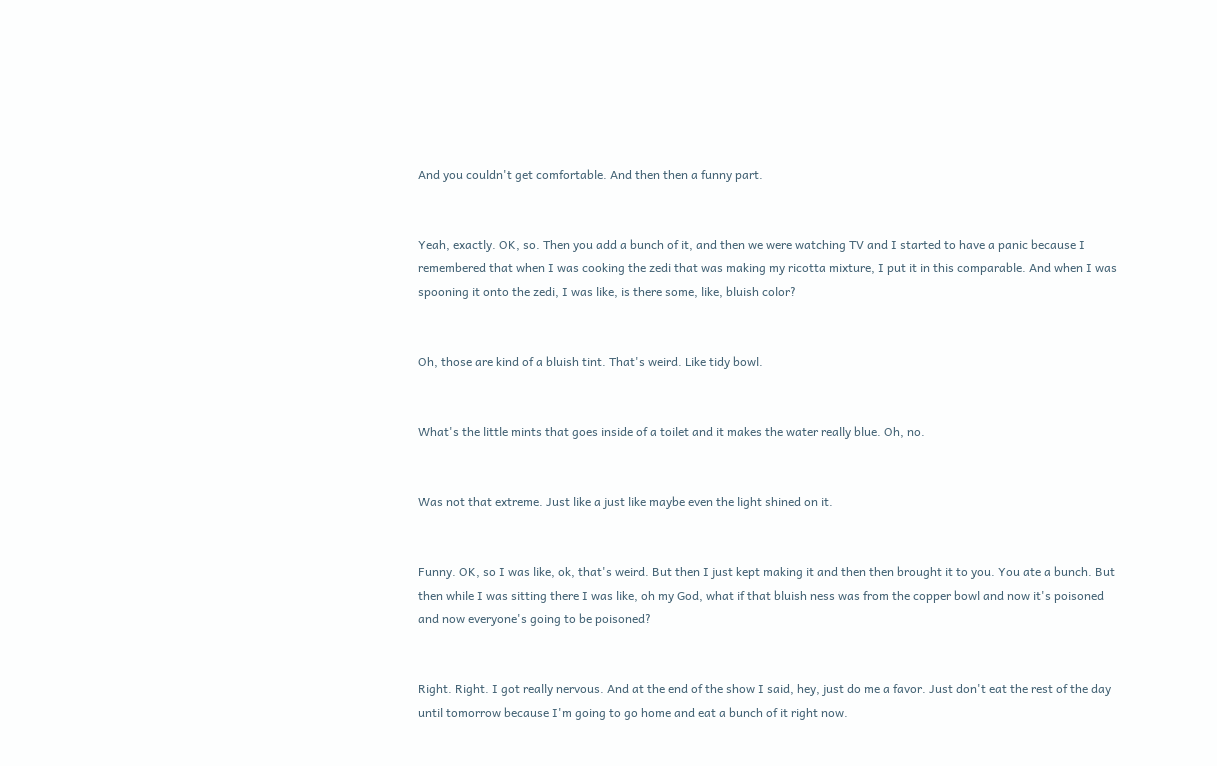And you couldn't get comfortable. And then then a funny part.


Yeah, exactly. OK, so. Then you add a bunch of it, and then we were watching TV and I started to have a panic because I remembered that when I was cooking the zedi that was making my ricotta mixture, I put it in this comparable. And when I was spooning it onto the zedi, I was like, is there some, like, bluish color?


Oh, those are kind of a bluish tint. That's weird. Like tidy bowl.


What's the little mints that goes inside of a toilet and it makes the water really blue. Oh, no.


Was not that extreme. Just like a just like maybe even the light shined on it.


Funny. OK, so I was like, ok, that's weird. But then I just kept making it and then then brought it to you. You ate a bunch. But then while I was sitting there I was like, oh my God, what if that bluish ness was from the copper bowl and now it's poisoned and now everyone's going to be poisoned?


Right. Right. I got really nervous. And at the end of the show I said, hey, just do me a favor. Just don't eat the rest of the day until tomorrow because I'm going to go home and eat a bunch of it right now.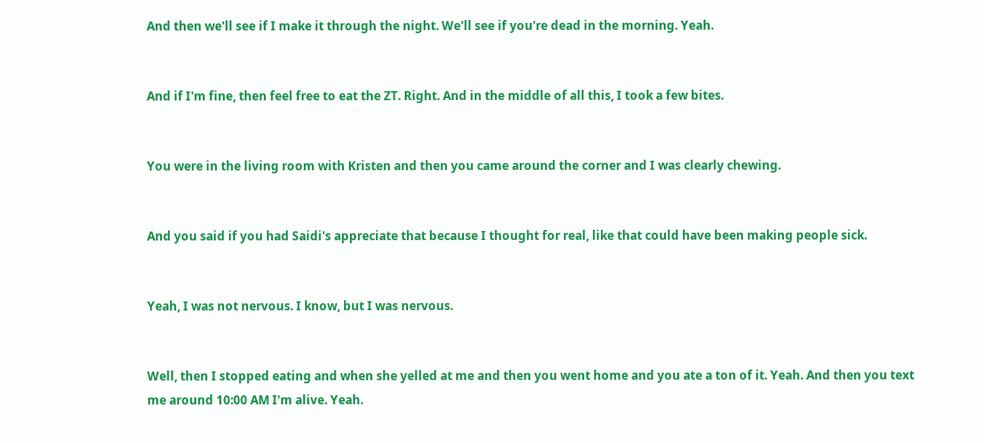And then we'll see if I make it through the night. We'll see if you're dead in the morning. Yeah.


And if I'm fine, then feel free to eat the ZT. Right. And in the middle of all this, I took a few bites.


You were in the living room with Kristen and then you came around the corner and I was clearly chewing.


And you said if you had Saidi's appreciate that because I thought for real, like that could have been making people sick.


Yeah, I was not nervous. I know, but I was nervous.


Well, then I stopped eating and when she yelled at me and then you went home and you ate a ton of it. Yeah. And then you text me around 10:00 AM I'm alive. Yeah.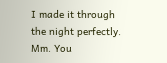I made it through the night perfectly. Mm. You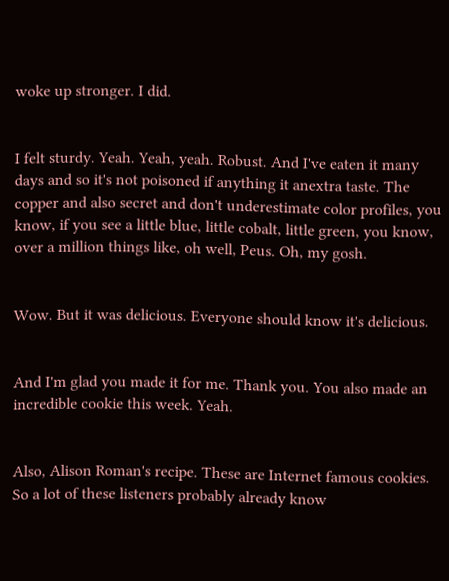woke up stronger. I did.


I felt sturdy. Yeah. Yeah, yeah. Robust. And I've eaten it many days and so it's not poisoned if anything it anextra taste. The copper and also secret and don't underestimate color profiles, you know, if you see a little blue, little cobalt, little green, you know, over a million things like, oh well, Peus. Oh, my gosh.


Wow. But it was delicious. Everyone should know it's delicious.


And I'm glad you made it for me. Thank you. You also made an incredible cookie this week. Yeah.


Also, Alison Roman's recipe. These are Internet famous cookies. So a lot of these listeners probably already know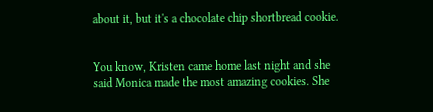about it, but it's a chocolate chip shortbread cookie.


You know, Kristen came home last night and she said Monica made the most amazing cookies. She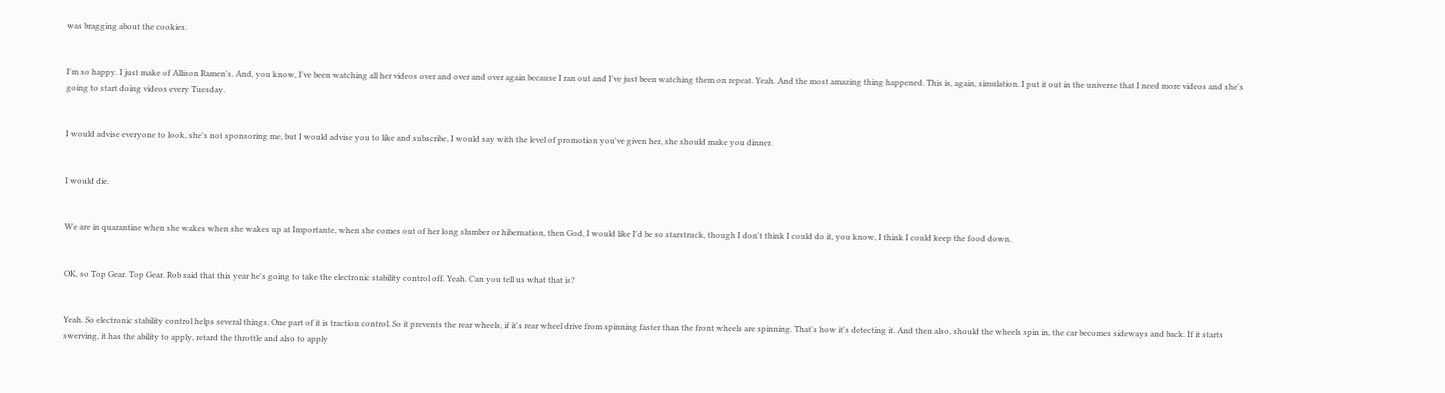was bragging about the cookies.


I'm so happy. I just make of Allison Ramen's. And, you know, I've been watching all her videos over and over and over again because I ran out and I've just been watching them on repeat. Yeah. And the most amazing thing happened. This is, again, simulation. I put it out in the universe that I need more videos and she's going to start doing videos every Tuesday.


I would advise everyone to look, she's not sponsoring me, but I would advise you to like and subscribe, I would say with the level of promotion you've given her, she should make you dinner.


I would die.


We are in quarantine when she wakes when she wakes up at Importante, when she comes out of her long slumber or hibernation, then God, I would like I'd be so starstruck, though I don't think I could do it, you know, I think I could keep the food down.


OK, so Top Gear. Top Gear. Rob said that this year he's going to take the electronic stability control off. Yeah. Can you tell us what that is?


Yeah. So electronic stability control helps several things. One part of it is traction control. So it prevents the rear wheels, if it's rear wheel drive from spinning faster than the front wheels are spinning. That's how it's detecting it. And then also, should the wheels spin in, the car becomes sideways and back. If it starts swerving, it has the ability to apply, retard the throttle and also to apply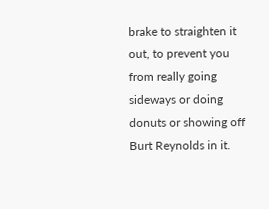brake to straighten it out, to prevent you from really going sideways or doing donuts or showing off Burt Reynolds in it.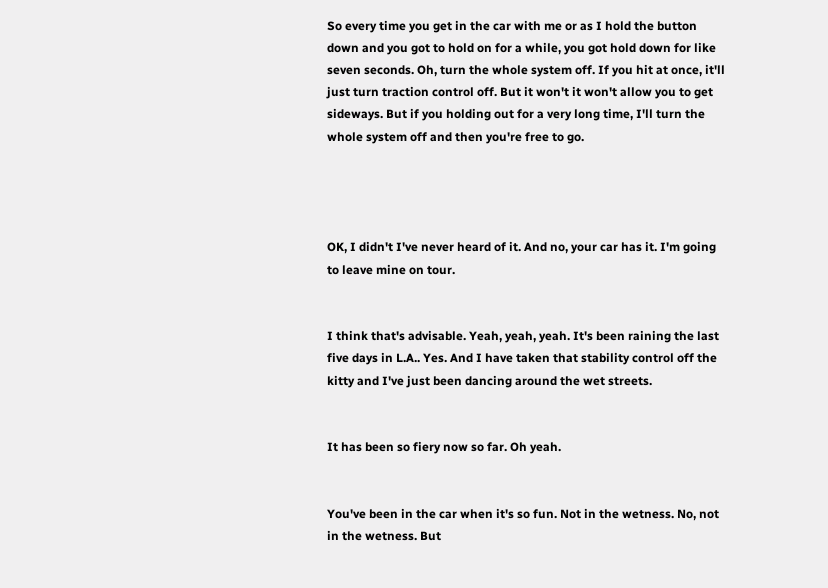So every time you get in the car with me or as I hold the button down and you got to hold on for a while, you got hold down for like seven seconds. Oh, turn the whole system off. If you hit at once, it'll just turn traction control off. But it won't it won't allow you to get sideways. But if you holding out for a very long time, I'll turn the whole system off and then you're free to go.




OK, I didn't I've never heard of it. And no, your car has it. I'm going to leave mine on tour.


I think that's advisable. Yeah, yeah, yeah. It's been raining the last five days in L.A.. Yes. And I have taken that stability control off the kitty and I've just been dancing around the wet streets.


It has been so fiery now so far. Oh yeah.


You've been in the car when it's so fun. Not in the wetness. No, not in the wetness. But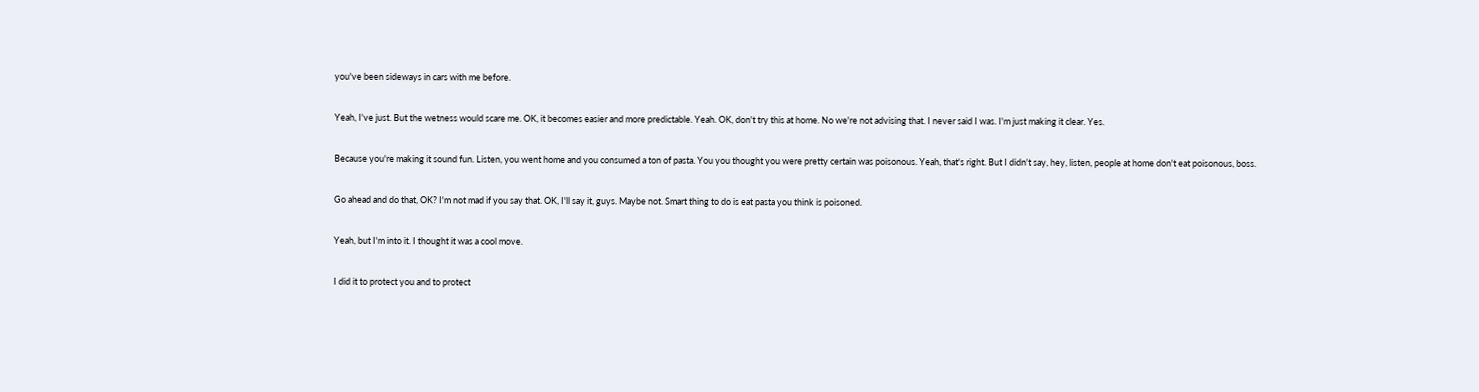you've been sideways in cars with me before.


Yeah, I've just. But the wetness would scare me. OK, it becomes easier and more predictable. Yeah. OK, don't try this at home. No we're not advising that. I never said I was. I'm just making it clear. Yes.


Because you're making it sound fun. Listen, you went home and you consumed a ton of pasta. You you thought you were pretty certain was poisonous. Yeah, that's right. But I didn't say, hey, listen, people at home don't eat poisonous, boss.


Go ahead and do that, OK? I'm not mad if you say that. OK, I'll say it, guys. Maybe not. Smart thing to do is eat pasta you think is poisoned.


Yeah, but I'm into it. I thought it was a cool move.


I did it to protect you and to protect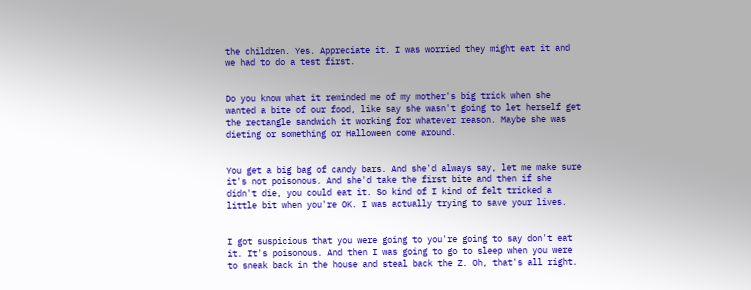the children. Yes. Appreciate it. I was worried they might eat it and we had to do a test first.


Do you know what it reminded me of my mother's big trick when she wanted a bite of our food, like say she wasn't going to let herself get the rectangle sandwich it working for whatever reason. Maybe she was dieting or something or Halloween come around.


You get a big bag of candy bars. And she'd always say, let me make sure it's not poisonous. And she'd take the first bite and then if she didn't die, you could eat it. So kind of I kind of felt tricked a little bit when you're OK. I was actually trying to save your lives.


I got suspicious that you were going to you're going to say don't eat it. It's poisonous. And then I was going to go to sleep when you were to sneak back in the house and steal back the Z. Oh, that's all right.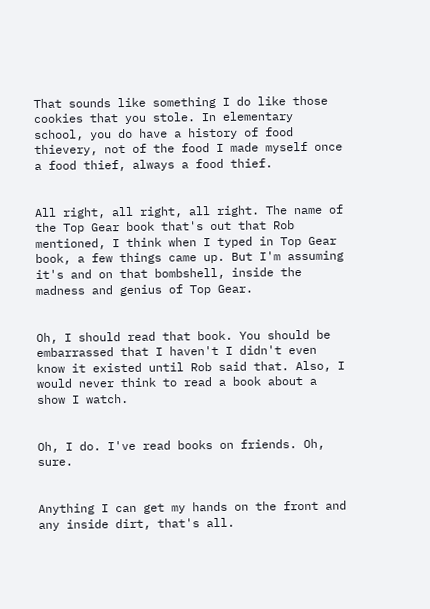That sounds like something I do like those cookies that you stole. In elementary school, you do have a history of food thievery, not of the food I made myself once a food thief, always a food thief.


All right, all right, all right. The name of the Top Gear book that's out that Rob mentioned, I think when I typed in Top Gear book, a few things came up. But I'm assuming it's and on that bombshell, inside the madness and genius of Top Gear.


Oh, I should read that book. You should be embarrassed that I haven't I didn't even know it existed until Rob said that. Also, I would never think to read a book about a show I watch.


Oh, I do. I've read books on friends. Oh, sure.


Anything I can get my hands on the front and any inside dirt, that's all.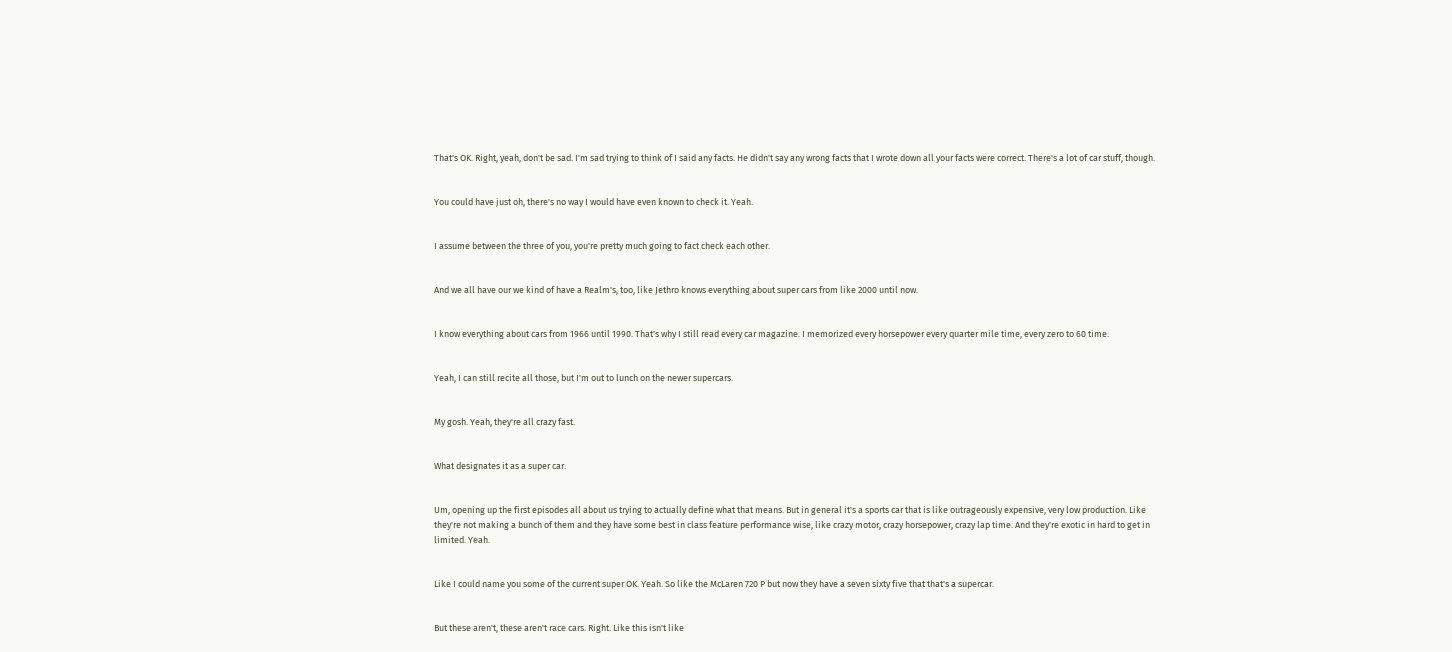That's OK. Right, yeah, don't be sad. I'm sad trying to think of I said any facts. He didn't say any wrong facts that I wrote down all your facts were correct. There's a lot of car stuff, though.


You could have just oh, there's no way I would have even known to check it. Yeah.


I assume between the three of you, you're pretty much going to fact check each other.


And we all have our we kind of have a Realm's, too, like Jethro knows everything about super cars from like 2000 until now.


I know everything about cars from 1966 until 1990. That's why I still read every car magazine. I memorized every horsepower every quarter mile time, every zero to 60 time.


Yeah, I can still recite all those, but I'm out to lunch on the newer supercars.


My gosh. Yeah, they're all crazy fast.


What designates it as a super car.


Um, opening up the first episodes all about us trying to actually define what that means. But in general it's a sports car that is like outrageously expensive, very low production. Like they're not making a bunch of them and they have some best in class feature performance wise, like crazy motor, crazy horsepower, crazy lap time. And they're exotic in hard to get in limited. Yeah.


Like I could name you some of the current super OK. Yeah. So like the McLaren 720 P but now they have a seven sixty five that that's a supercar.


But these aren't, these aren't race cars. Right. Like this isn't like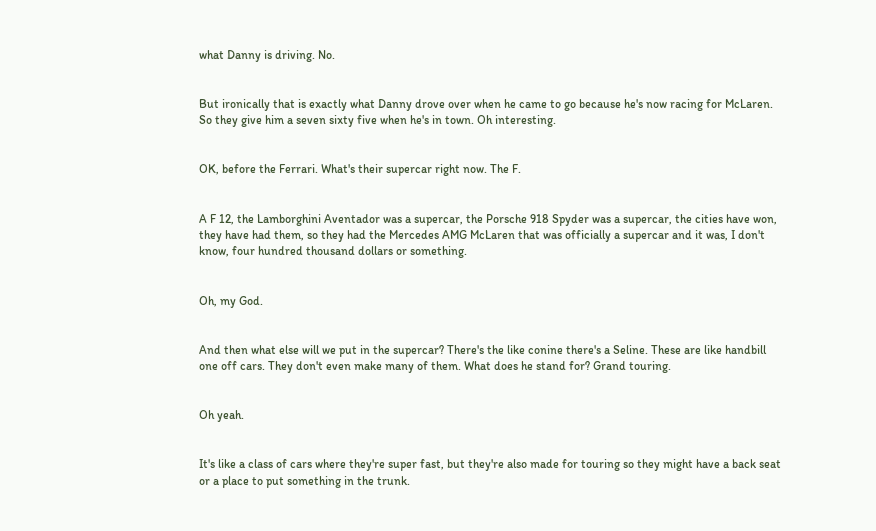what Danny is driving. No.


But ironically that is exactly what Danny drove over when he came to go because he's now racing for McLaren. So they give him a seven sixty five when he's in town. Oh interesting.


OK, before the Ferrari. What's their supercar right now. The F.


A F 12, the Lamborghini Aventador was a supercar, the Porsche 918 Spyder was a supercar, the cities have won, they have had them, so they had the Mercedes AMG McLaren that was officially a supercar and it was, I don't know, four hundred thousand dollars or something.


Oh, my God.


And then what else will we put in the supercar? There's the like conine there's a Seline. These are like handbill one off cars. They don't even make many of them. What does he stand for? Grand touring.


Oh yeah.


It's like a class of cars where they're super fast, but they're also made for touring so they might have a back seat or a place to put something in the trunk.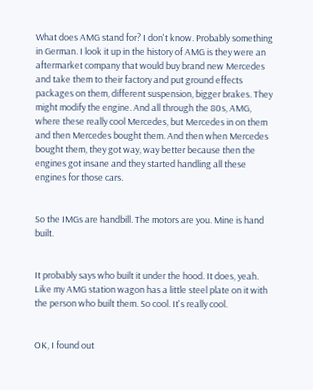What does AMG stand for? I don't know. Probably something in German. I look it up in the history of AMG is they were an aftermarket company that would buy brand new Mercedes and take them to their factory and put ground effects packages on them, different suspension, bigger brakes. They might modify the engine. And all through the 80s, AMG, where these really cool Mercedes, but Mercedes in on them and then Mercedes bought them. And then when Mercedes bought them, they got way, way better because then the engines got insane and they started handling all these engines for those cars.


So the IMGs are handbill. The motors are you. Mine is hand built.


It probably says who built it under the hood. It does, yeah. Like my AMG station wagon has a little steel plate on it with the person who built them. So cool. It's really cool.


OK, I found out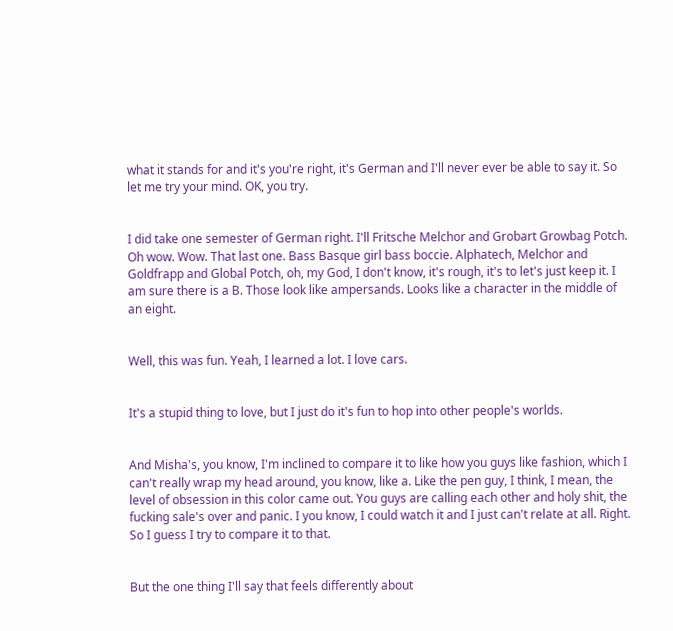what it stands for and it's you're right, it's German and I'll never ever be able to say it. So let me try your mind. OK, you try.


I did take one semester of German right. I'll Fritsche Melchor and Grobart Growbag Potch. Oh wow. Wow. That last one. Bass Basque girl bass boccie. Alphatech, Melchor and Goldfrapp and Global Potch, oh, my God, I don't know, it's rough, it's to let's just keep it. I am sure there is a B. Those look like ampersands. Looks like a character in the middle of an eight.


Well, this was fun. Yeah, I learned a lot. I love cars.


It's a stupid thing to love, but I just do it's fun to hop into other people's worlds.


And Misha's, you know, I'm inclined to compare it to like how you guys like fashion, which I can't really wrap my head around, you know, like a. Like the pen guy, I think, I mean, the level of obsession in this color came out. You guys are calling each other and holy shit, the fucking sale's over and panic. I you know, I could watch it and I just can't relate at all. Right. So I guess I try to compare it to that.


But the one thing I'll say that feels differently about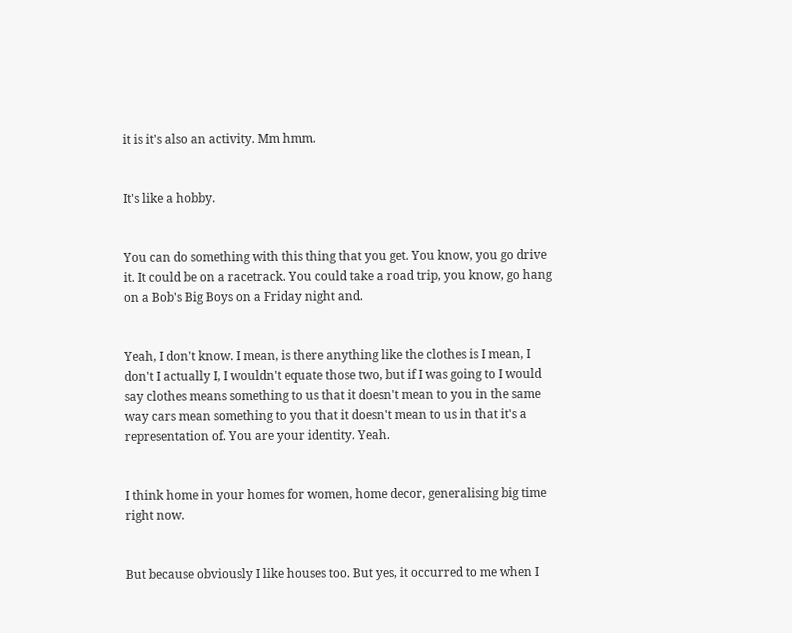it is it's also an activity. Mm hmm.


It's like a hobby.


You can do something with this thing that you get. You know, you go drive it. It could be on a racetrack. You could take a road trip, you know, go hang on a Bob's Big Boys on a Friday night and.


Yeah, I don't know. I mean, is there anything like the clothes is I mean, I don't I actually I, I wouldn't equate those two, but if I was going to I would say clothes means something to us that it doesn't mean to you in the same way cars mean something to you that it doesn't mean to us in that it's a representation of. You are your identity. Yeah.


I think home in your homes for women, home decor, generalising big time right now.


But because obviously I like houses too. But yes, it occurred to me when I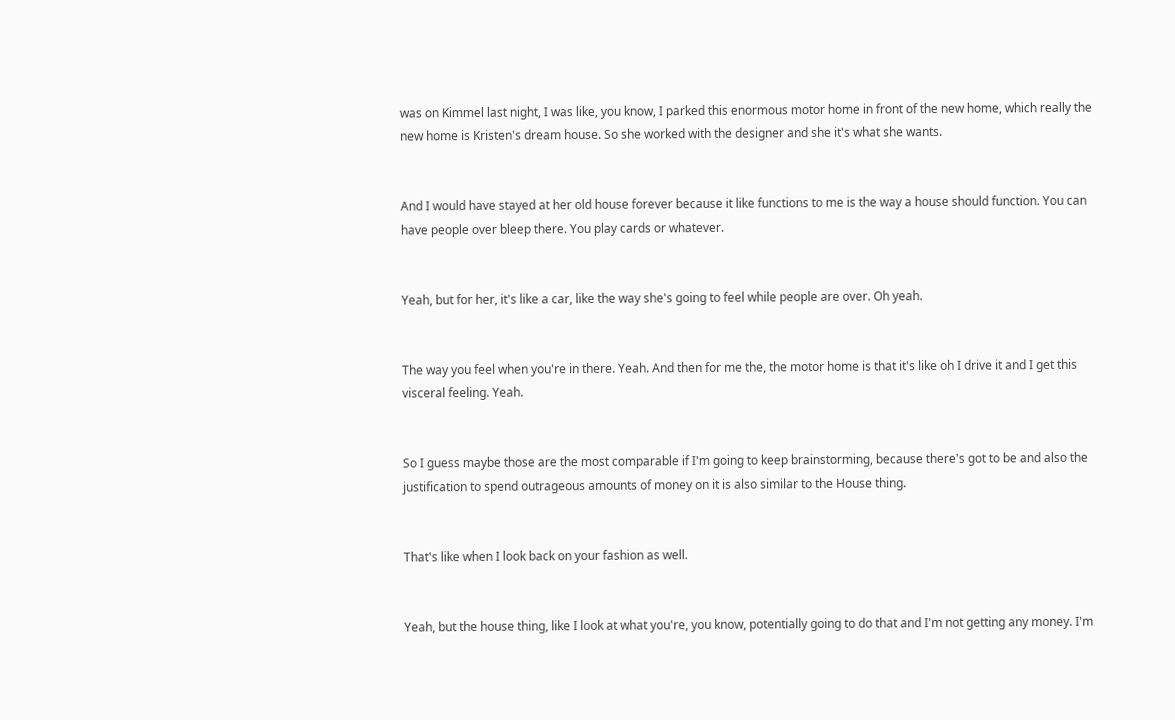was on Kimmel last night, I was like, you know, I parked this enormous motor home in front of the new home, which really the new home is Kristen's dream house. So she worked with the designer and she it's what she wants.


And I would have stayed at her old house forever because it like functions to me is the way a house should function. You can have people over bleep there. You play cards or whatever.


Yeah, but for her, it's like a car, like the way she's going to feel while people are over. Oh yeah.


The way you feel when you're in there. Yeah. And then for me the, the motor home is that it's like oh I drive it and I get this visceral feeling. Yeah.


So I guess maybe those are the most comparable if I'm going to keep brainstorming, because there's got to be and also the justification to spend outrageous amounts of money on it is also similar to the House thing.


That's like when I look back on your fashion as well.


Yeah, but the house thing, like I look at what you're, you know, potentially going to do that and I'm not getting any money. I'm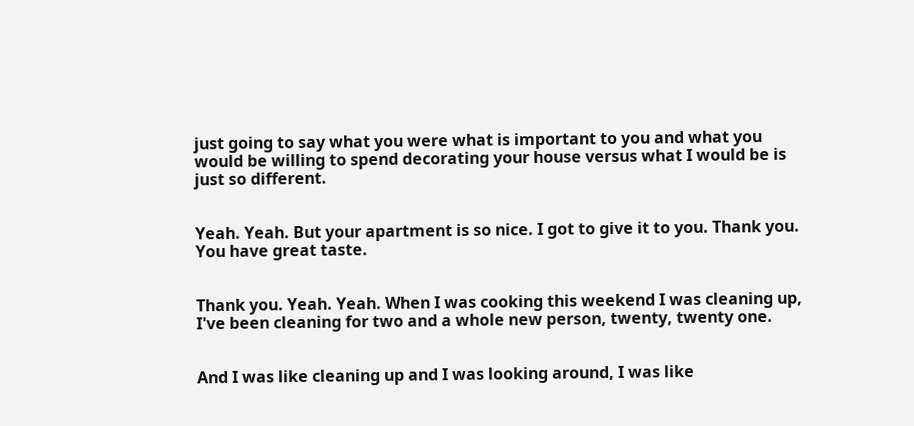just going to say what you were what is important to you and what you would be willing to spend decorating your house versus what I would be is just so different.


Yeah. Yeah. But your apartment is so nice. I got to give it to you. Thank you. You have great taste.


Thank you. Yeah. Yeah. When I was cooking this weekend I was cleaning up, I've been cleaning for two and a whole new person, twenty, twenty one.


And I was like cleaning up and I was looking around, I was like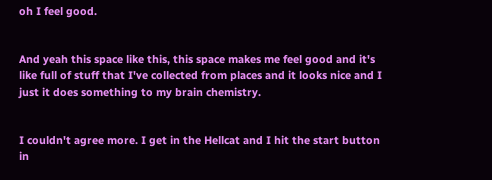oh I feel good.


And yeah this space like this, this space makes me feel good and it's like full of stuff that I've collected from places and it looks nice and I just it does something to my brain chemistry.


I couldn't agree more. I get in the Hellcat and I hit the start button in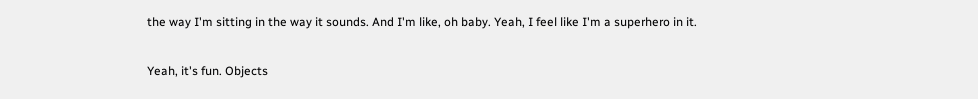the way I'm sitting in the way it sounds. And I'm like, oh baby. Yeah, I feel like I'm a superhero in it.


Yeah, it's fun. Objects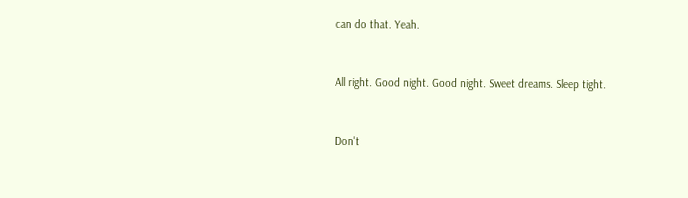can do that. Yeah.


All right. Good night. Good night. Sweet dreams. Sleep tight.


Don't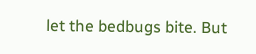let the bedbugs bite. But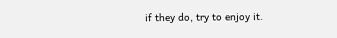if they do, try to enjoy it.